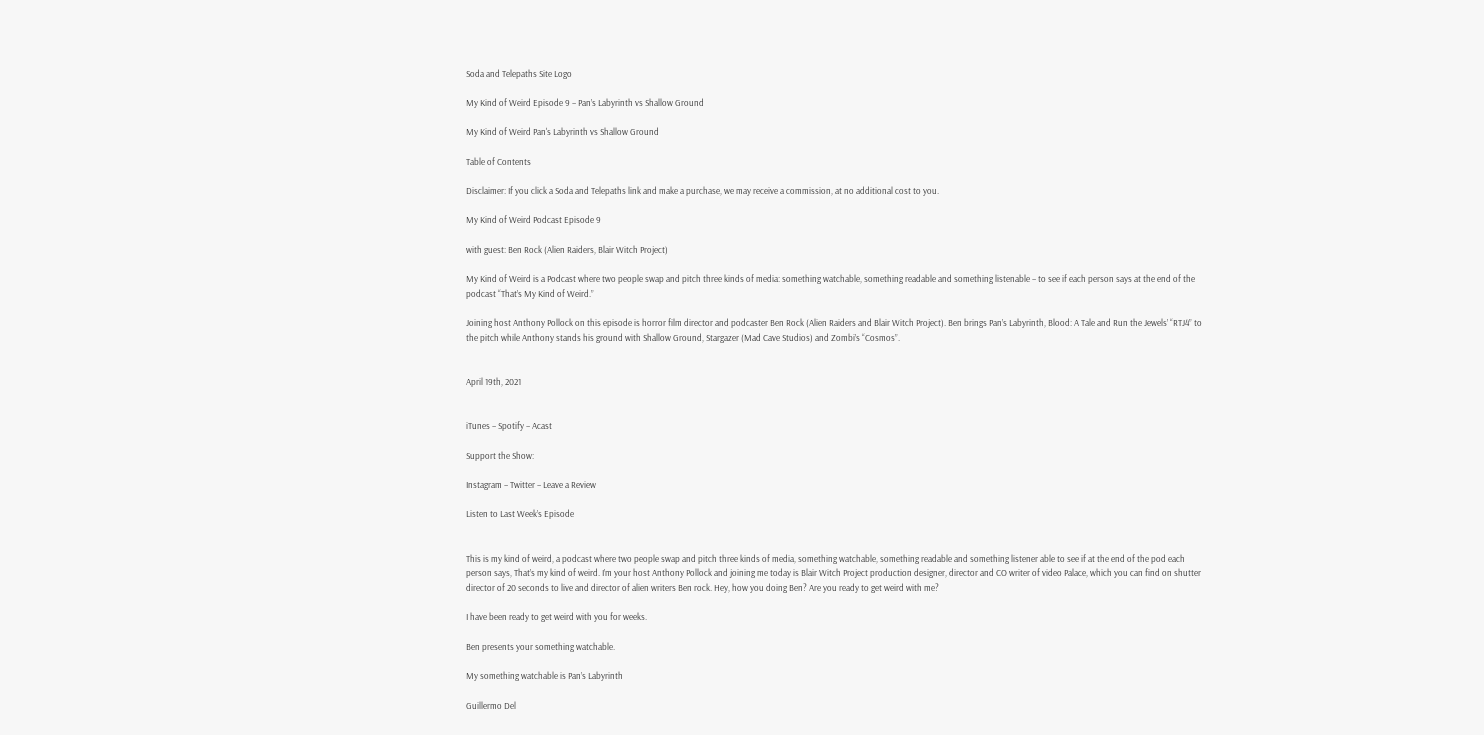Soda and Telepaths Site Logo

My Kind of Weird Episode 9 – Pan’s Labyrinth vs Shallow Ground

My Kind of Weird Pan's Labyrinth vs Shallow Ground

Table of Contents

Disclaimer: If you click a Soda and Telepaths link and make a purchase, we may receive a commission, at no additional cost to you.

My Kind of Weird Podcast Episode 9

with guest: Ben Rock (Alien Raiders, Blair Witch Project)

My Kind of Weird is a Podcast where two people swap and pitch three kinds of media: something watchable, something readable and something listenable – to see if each person says at the end of the podcast “That’s My Kind of Weird.”

Joining host Anthony Pollock on this episode is horror film director and podcaster Ben Rock (Alien Raiders and Blair Witch Project). Ben brings Pan’s Labyrinth, Blood: A Tale and Run the Jewels’ “RTJ4” to the pitch while Anthony stands his ground with Shallow Ground, Stargazer (Mad Cave Studios) and Zombi’s “Cosmos”.


April 19th, 2021


iTunes – Spotify – Acast

Support the Show:

Instagram – Twitter – Leave a Review

Listen to Last Week’s Episode


This is my kind of weird, a podcast where two people swap and pitch three kinds of media, something watchable, something readable and something listener able to see if at the end of the pod each person says, That’s my kind of weird. I’m your host Anthony Pollock and joining me today is Blair Witch Project production designer, director and CO writer of video Palace, which you can find on shutter director of 20 seconds to live and director of alien writers Ben rock. Hey, how you doing Ben? Are you ready to get weird with me?

I have been ready to get weird with you for weeks.

Ben presents your something watchable.

My something watchable is Pan’s Labyrinth

Guillermo Del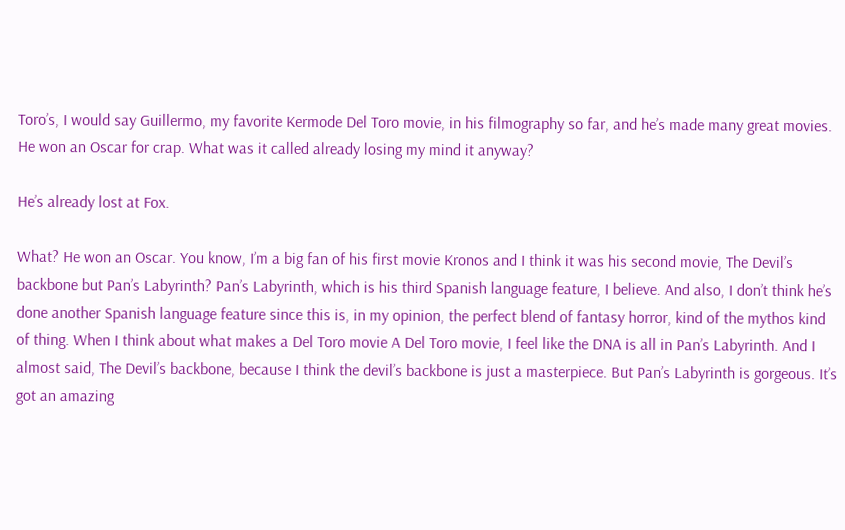Toro’s, I would say Guillermo, my favorite Kermode Del Toro movie, in his filmography so far, and he’s made many great movies. He won an Oscar for crap. What was it called already losing my mind it anyway?

He’s already lost at Fox.

What? He won an Oscar. You know, I’m a big fan of his first movie Kronos and I think it was his second movie, The Devil’s backbone but Pan’s Labyrinth? Pan’s Labyrinth, which is his third Spanish language feature, I believe. And also, I don’t think he’s done another Spanish language feature since this is, in my opinion, the perfect blend of fantasy horror, kind of the mythos kind of thing. When I think about what makes a Del Toro movie A Del Toro movie, I feel like the DNA is all in Pan’s Labyrinth. And I almost said, The Devil’s backbone, because I think the devil’s backbone is just a masterpiece. But Pan’s Labyrinth is gorgeous. It’s got an amazing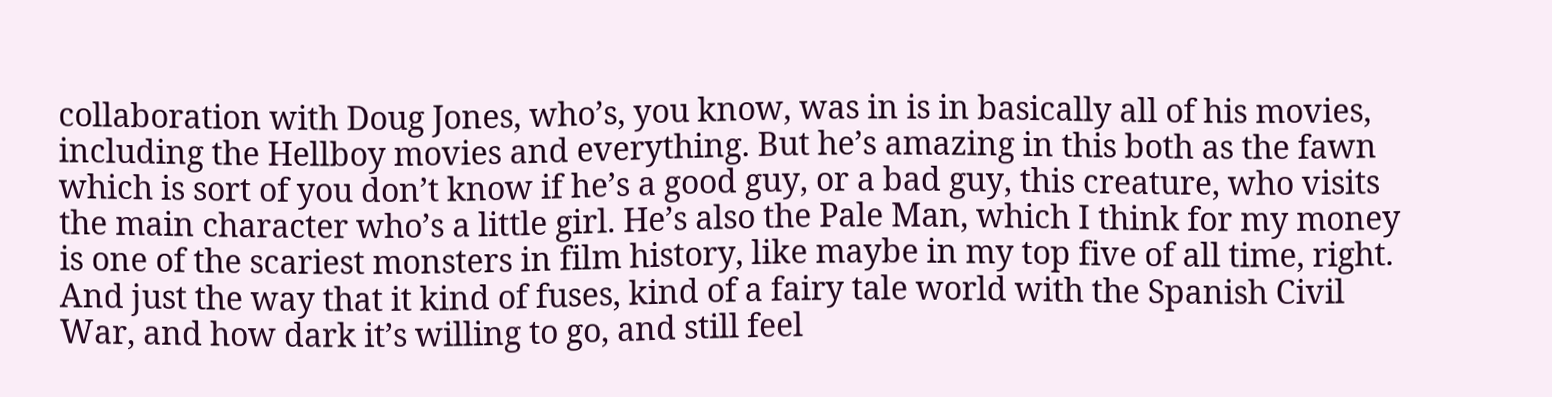collaboration with Doug Jones, who’s, you know, was in is in basically all of his movies, including the Hellboy movies and everything. But he’s amazing in this both as the fawn which is sort of you don’t know if he’s a good guy, or a bad guy, this creature, who visits the main character who’s a little girl. He’s also the Pale Man, which I think for my money is one of the scariest monsters in film history, like maybe in my top five of all time, right. And just the way that it kind of fuses, kind of a fairy tale world with the Spanish Civil War, and how dark it’s willing to go, and still feel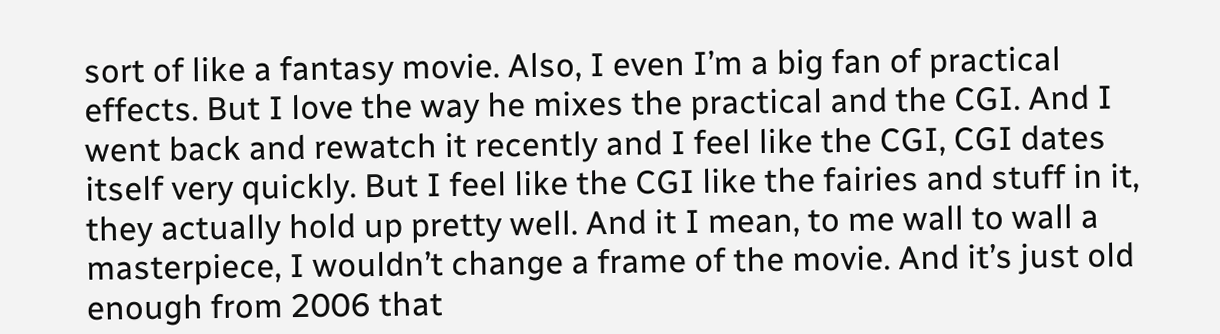sort of like a fantasy movie. Also, I even I’m a big fan of practical effects. But I love the way he mixes the practical and the CGI. And I went back and rewatch it recently and I feel like the CGI, CGI dates itself very quickly. But I feel like the CGI like the fairies and stuff in it, they actually hold up pretty well. And it I mean, to me wall to wall a masterpiece, I wouldn’t change a frame of the movie. And it’s just old enough from 2006 that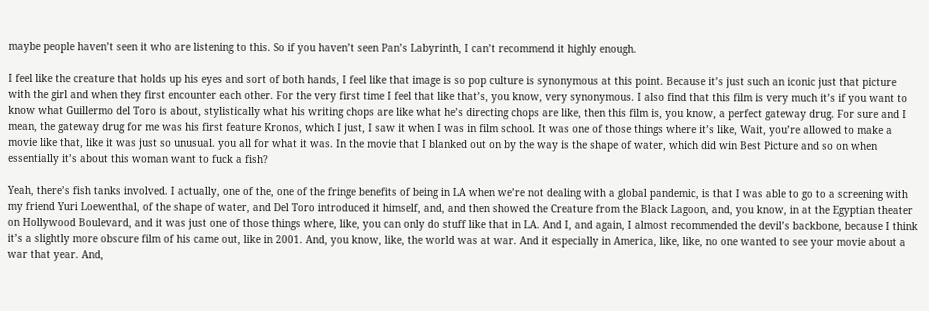maybe people haven’t seen it who are listening to this. So if you haven’t seen Pan’s Labyrinth, I can’t recommend it highly enough.

I feel like the creature that holds up his eyes and sort of both hands, I feel like that image is so pop culture is synonymous at this point. Because it’s just such an iconic just that picture with the girl and when they first encounter each other. For the very first time I feel that like that’s, you know, very synonymous. I also find that this film is very much it’s if you want to know what Guillermo del Toro is about, stylistically what his writing chops are like what he’s directing chops are like, then this film is, you know, a perfect gateway drug. For sure and I mean, the gateway drug for me was his first feature Kronos, which I just, I saw it when I was in film school. It was one of those things where it’s like, Wait, you’re allowed to make a movie like that, like it was just so unusual. you all for what it was. In the movie that I blanked out on by the way is the shape of water, which did win Best Picture and so on when essentially it’s about this woman want to fuck a fish?

Yeah, there’s fish tanks involved. I actually, one of the, one of the fringe benefits of being in LA when we’re not dealing with a global pandemic, is that I was able to go to a screening with my friend Yuri Loewenthal, of the shape of water, and Del Toro introduced it himself, and, and then showed the Creature from the Black Lagoon, and, you know, in at the Egyptian theater on Hollywood Boulevard, and it was just one of those things where, like, you can only do stuff like that in LA. And I, and again, I almost recommended the devil’s backbone, because I think it’s a slightly more obscure film of his came out, like in 2001. And, you know, like, the world was at war. And it especially in America, like, like, no one wanted to see your movie about a war that year. And,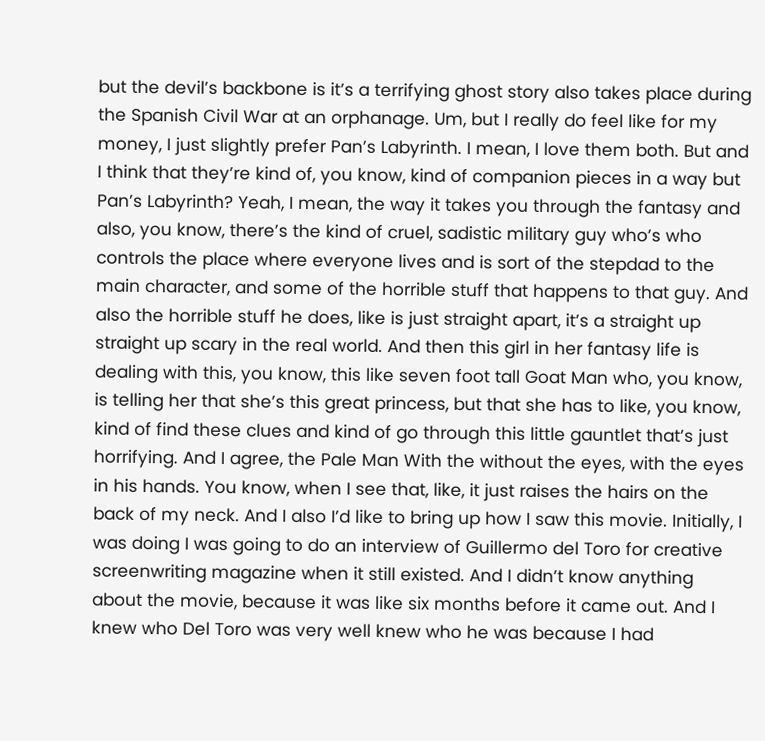but the devil’s backbone is it’s a terrifying ghost story also takes place during the Spanish Civil War at an orphanage. Um, but I really do feel like for my money, I just slightly prefer Pan’s Labyrinth. I mean, I love them both. But and I think that they’re kind of, you know, kind of companion pieces in a way but Pan’s Labyrinth? Yeah, I mean, the way it takes you through the fantasy and also, you know, there’s the kind of cruel, sadistic military guy who’s who controls the place where everyone lives and is sort of the stepdad to the main character, and some of the horrible stuff that happens to that guy. And also the horrible stuff he does, like is just straight apart, it’s a straight up straight up scary in the real world. And then this girl in her fantasy life is dealing with this, you know, this like seven foot tall Goat Man who, you know, is telling her that she’s this great princess, but that she has to like, you know, kind of find these clues and kind of go through this little gauntlet that’s just horrifying. And I agree, the Pale Man With the without the eyes, with the eyes in his hands. You know, when I see that, like, it just raises the hairs on the back of my neck. And I also I’d like to bring up how I saw this movie. Initially, I was doing I was going to do an interview of Guillermo del Toro for creative screenwriting magazine when it still existed. And I didn’t know anything about the movie, because it was like six months before it came out. And I knew who Del Toro was very well knew who he was because I had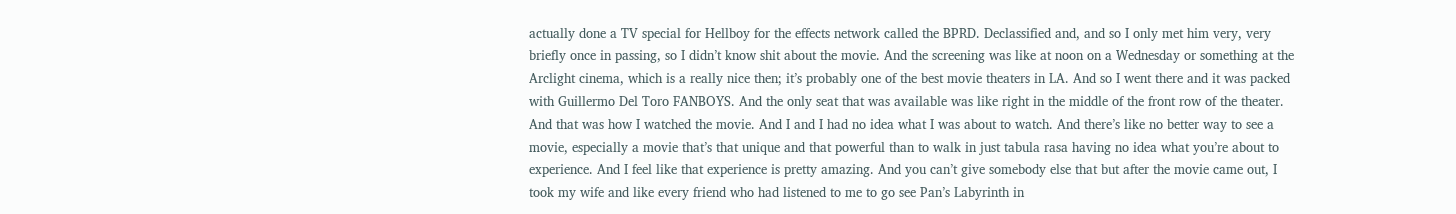actually done a TV special for Hellboy for the effects network called the BPRD. Declassified and, and so I only met him very, very briefly once in passing, so I didn’t know shit about the movie. And the screening was like at noon on a Wednesday or something at the Arclight cinema, which is a really nice then; it’s probably one of the best movie theaters in LA. And so I went there and it was packed with Guillermo Del Toro FANBOYS. And the only seat that was available was like right in the middle of the front row of the theater. And that was how I watched the movie. And I and I had no idea what I was about to watch. And there’s like no better way to see a movie, especially a movie that’s that unique and that powerful than to walk in just tabula rasa having no idea what you’re about to experience. And I feel like that experience is pretty amazing. And you can’t give somebody else that but after the movie came out, I took my wife and like every friend who had listened to me to go see Pan’s Labyrinth in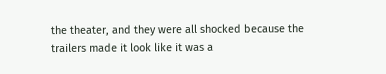the theater, and they were all shocked because the trailers made it look like it was a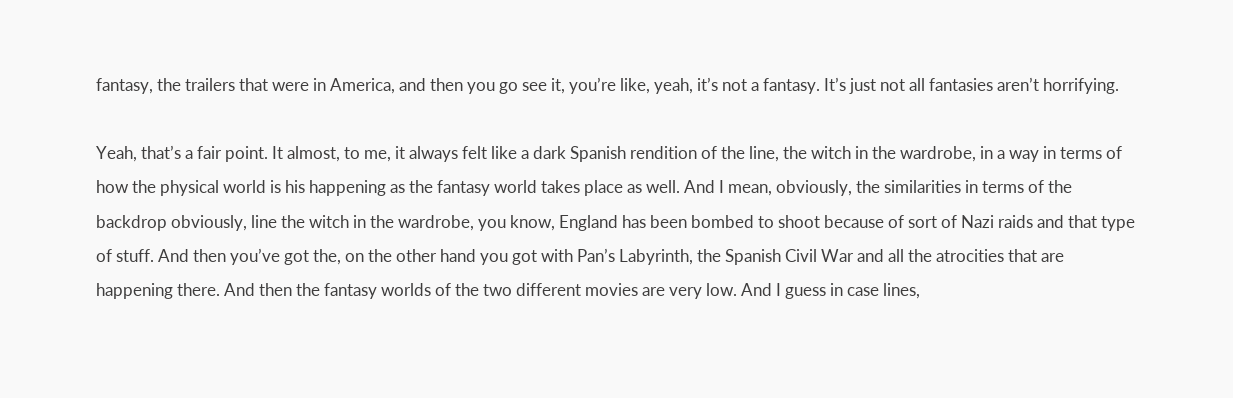fantasy, the trailers that were in America, and then you go see it, you’re like, yeah, it’s not a fantasy. It’s just not all fantasies aren’t horrifying.

Yeah, that’s a fair point. It almost, to me, it always felt like a dark Spanish rendition of the line, the witch in the wardrobe, in a way in terms of how the physical world is his happening as the fantasy world takes place as well. And I mean, obviously, the similarities in terms of the backdrop obviously, line the witch in the wardrobe, you know, England has been bombed to shoot because of sort of Nazi raids and that type of stuff. And then you’ve got the, on the other hand you got with Pan’s Labyrinth, the Spanish Civil War and all the atrocities that are happening there. And then the fantasy worlds of the two different movies are very low. And I guess in case lines,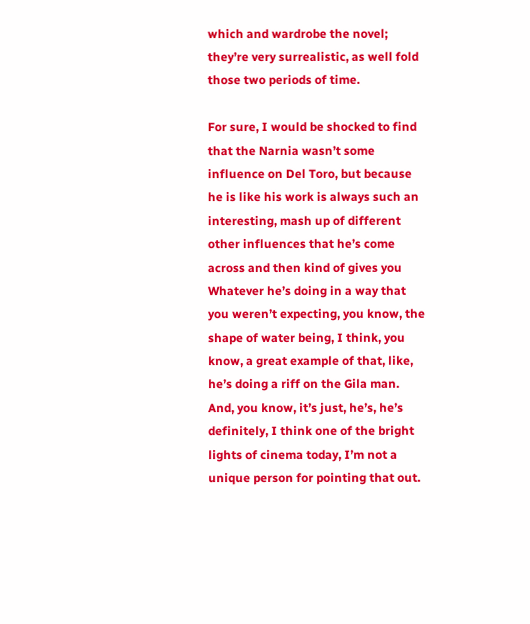which and wardrobe the novel; they’re very surrealistic, as well fold those two periods of time.

For sure, I would be shocked to find that the Narnia wasn’t some influence on Del Toro, but because he is like his work is always such an interesting, mash up of different other influences that he’s come across and then kind of gives you Whatever he’s doing in a way that you weren’t expecting, you know, the shape of water being, I think, you know, a great example of that, like, he’s doing a riff on the Gila man. And, you know, it’s just, he’s, he’s definitely, I think one of the bright lights of cinema today, I’m not a unique person for pointing that out.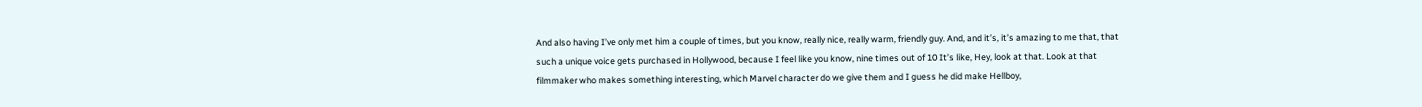And also having I’ve only met him a couple of times, but you know, really nice, really warm, friendly guy. And, and it’s, it’s amazing to me that, that such a unique voice gets purchased in Hollywood, because I feel like you know, nine times out of 10 It’s like, Hey, look at that. Look at that filmmaker who makes something interesting, which Marvel character do we give them and I guess he did make Hellboy,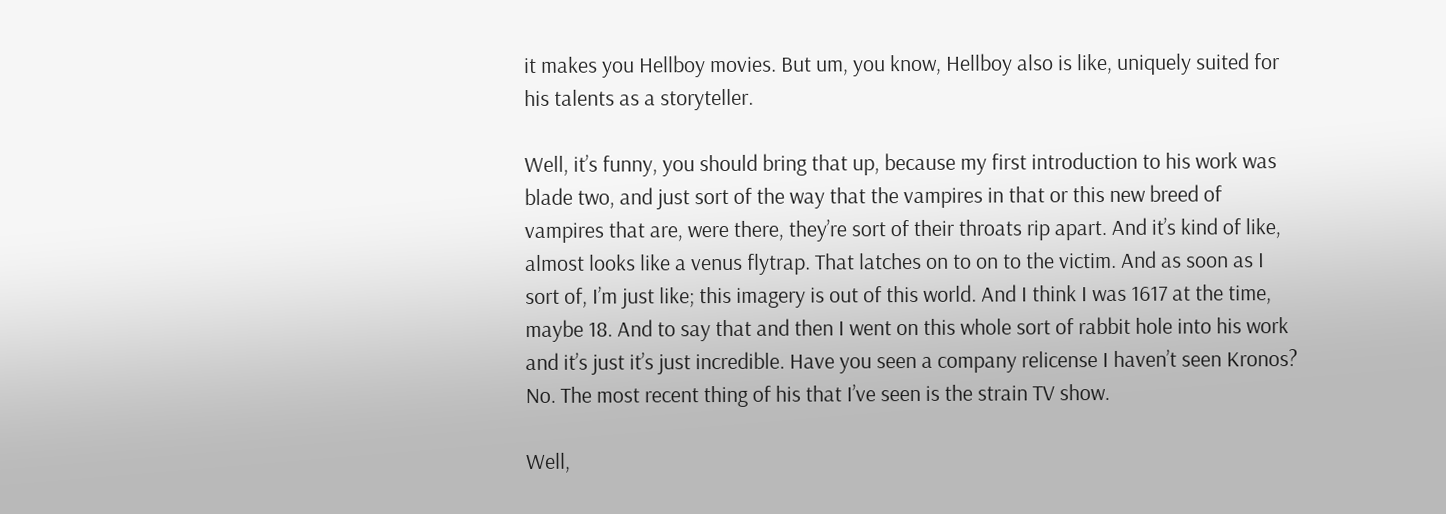it makes you Hellboy movies. But um, you know, Hellboy also is like, uniquely suited for his talents as a storyteller.

Well, it’s funny, you should bring that up, because my first introduction to his work was blade two, and just sort of the way that the vampires in that or this new breed of vampires that are, were there, they’re sort of their throats rip apart. And it’s kind of like, almost looks like a venus flytrap. That latches on to on to the victim. And as soon as I sort of, I’m just like; this imagery is out of this world. And I think I was 1617 at the time, maybe 18. And to say that and then I went on this whole sort of rabbit hole into his work and it’s just it’s just incredible. Have you seen a company relicense I haven’t seen Kronos? No. The most recent thing of his that I’ve seen is the strain TV show.

Well,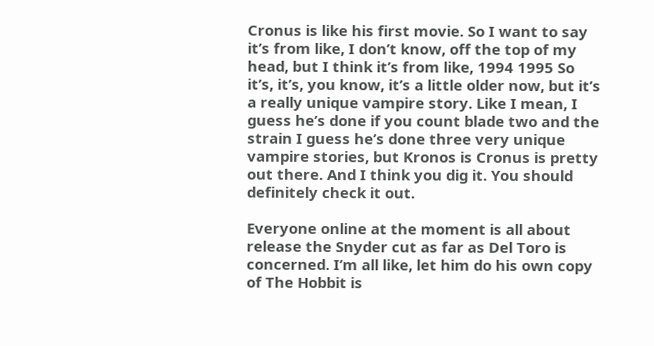Cronus is like his first movie. So I want to say it’s from like, I don’t know, off the top of my head, but I think it’s from like, 1994 1995 So it’s, it’s, you know, it’s a little older now, but it’s a really unique vampire story. Like I mean, I guess he’s done if you count blade two and the strain I guess he’s done three very unique vampire stories, but Kronos is Cronus is pretty out there. And I think you dig it. You should definitely check it out.

Everyone online at the moment is all about release the Snyder cut as far as Del Toro is concerned. I’m all like, let him do his own copy of The Hobbit is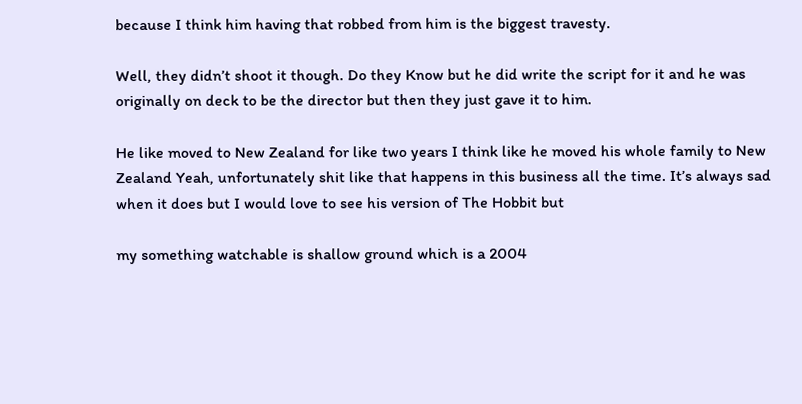because I think him having that robbed from him is the biggest travesty.

Well, they didn’t shoot it though. Do they Know but he did write the script for it and he was originally on deck to be the director but then they just gave it to him.

He like moved to New Zealand for like two years I think like he moved his whole family to New Zealand Yeah, unfortunately shit like that happens in this business all the time. It’s always sad when it does but I would love to see his version of The Hobbit but

my something watchable is shallow ground which is a 2004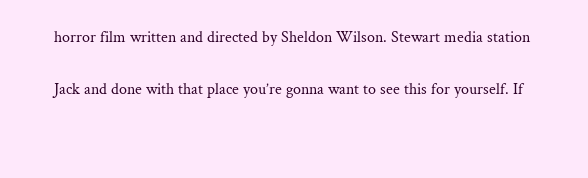horror film written and directed by Sheldon Wilson. Stewart media station

Jack and done with that place you’re gonna want to see this for yourself. If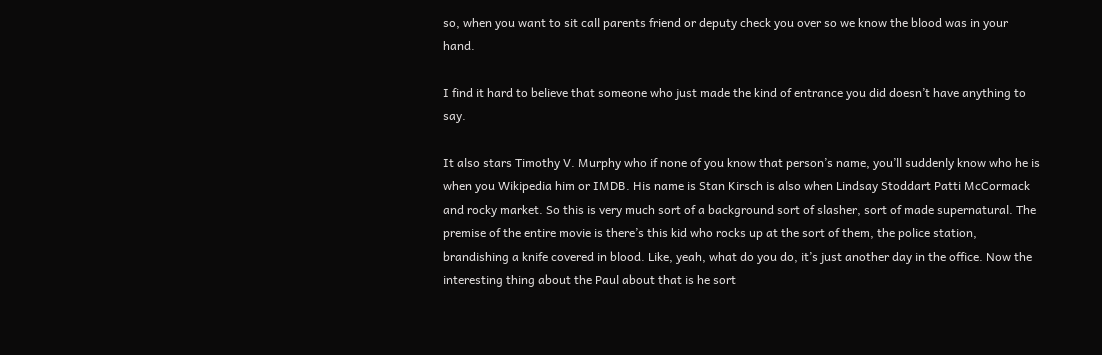so, when you want to sit call parents friend or deputy check you over so we know the blood was in your hand.

I find it hard to believe that someone who just made the kind of entrance you did doesn’t have anything to say.

It also stars Timothy V. Murphy who if none of you know that person’s name, you’ll suddenly know who he is when you Wikipedia him or IMDB. His name is Stan Kirsch is also when Lindsay Stoddart Patti McCormack and rocky market. So this is very much sort of a background sort of slasher, sort of made supernatural. The premise of the entire movie is there’s this kid who rocks up at the sort of them, the police station, brandishing a knife covered in blood. Like, yeah, what do you do, it’s just another day in the office. Now the interesting thing about the Paul about that is he sort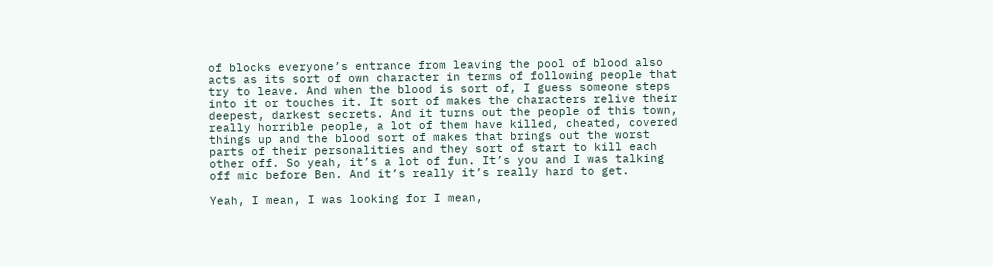of blocks everyone’s entrance from leaving the pool of blood also acts as its sort of own character in terms of following people that try to leave. And when the blood is sort of, I guess someone steps into it or touches it. It sort of makes the characters relive their deepest, darkest secrets. And it turns out the people of this town, really horrible people, a lot of them have killed, cheated, covered things up and the blood sort of makes that brings out the worst parts of their personalities and they sort of start to kill each other off. So yeah, it’s a lot of fun. It’s you and I was talking off mic before Ben. And it’s really it’s really hard to get.

Yeah, I mean, I was looking for I mean,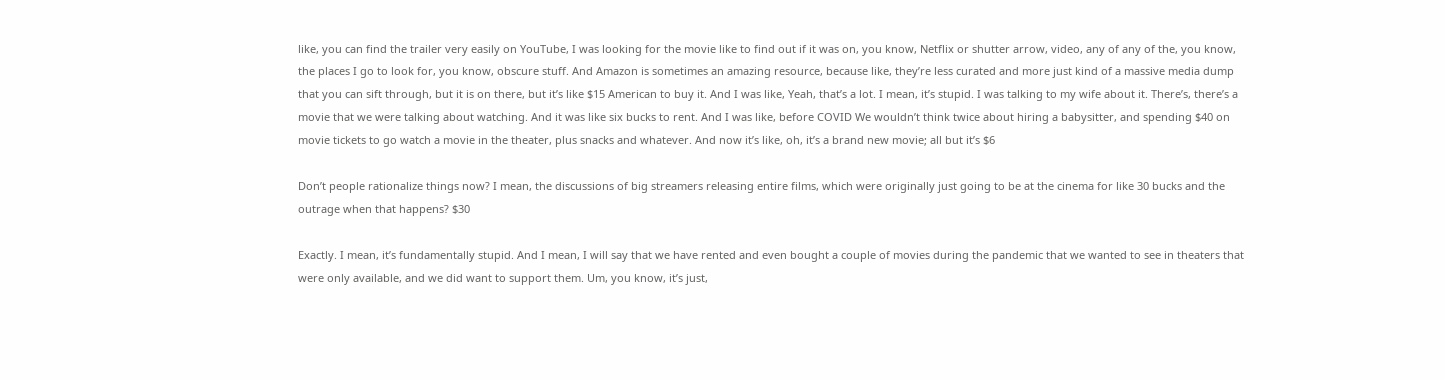like, you can find the trailer very easily on YouTube, I was looking for the movie like to find out if it was on, you know, Netflix or shutter arrow, video, any of any of the, you know, the places I go to look for, you know, obscure stuff. And Amazon is sometimes an amazing resource, because like, they’re less curated and more just kind of a massive media dump that you can sift through, but it is on there, but it’s like $15 American to buy it. And I was like, Yeah, that’s a lot. I mean, it’s stupid. I was talking to my wife about it. There’s, there’s a movie that we were talking about watching. And it was like six bucks to rent. And I was like, before COVID We wouldn’t think twice about hiring a babysitter, and spending $40 on movie tickets to go watch a movie in the theater, plus snacks and whatever. And now it’s like, oh, it’s a brand new movie; all but it’s $6

Don’t people rationalize things now? I mean, the discussions of big streamers releasing entire films, which were originally just going to be at the cinema for like 30 bucks and the outrage when that happens? $30

Exactly. I mean, it’s fundamentally stupid. And I mean, I will say that we have rented and even bought a couple of movies during the pandemic that we wanted to see in theaters that were only available, and we did want to support them. Um, you know, it’s just,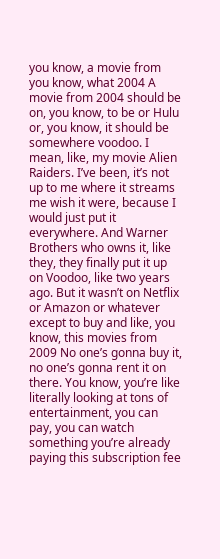you know, a movie from you know, what 2004 A movie from 2004 should be on, you know, to be or Hulu or, you know, it should be somewhere voodoo. I mean, like, my movie Alien Raiders. I’ve been, it’s not up to me where it streams me wish it were, because I would just put it everywhere. And Warner Brothers who owns it, like they, they finally put it up on Voodoo, like two years ago. But it wasn’t on Netflix or Amazon or whatever except to buy and like, you know, this movies from 2009 No one’s gonna buy it, no one’s gonna rent it on there. You know, you’re like literally looking at tons of entertainment, you can pay, you can watch something you’re already paying this subscription fee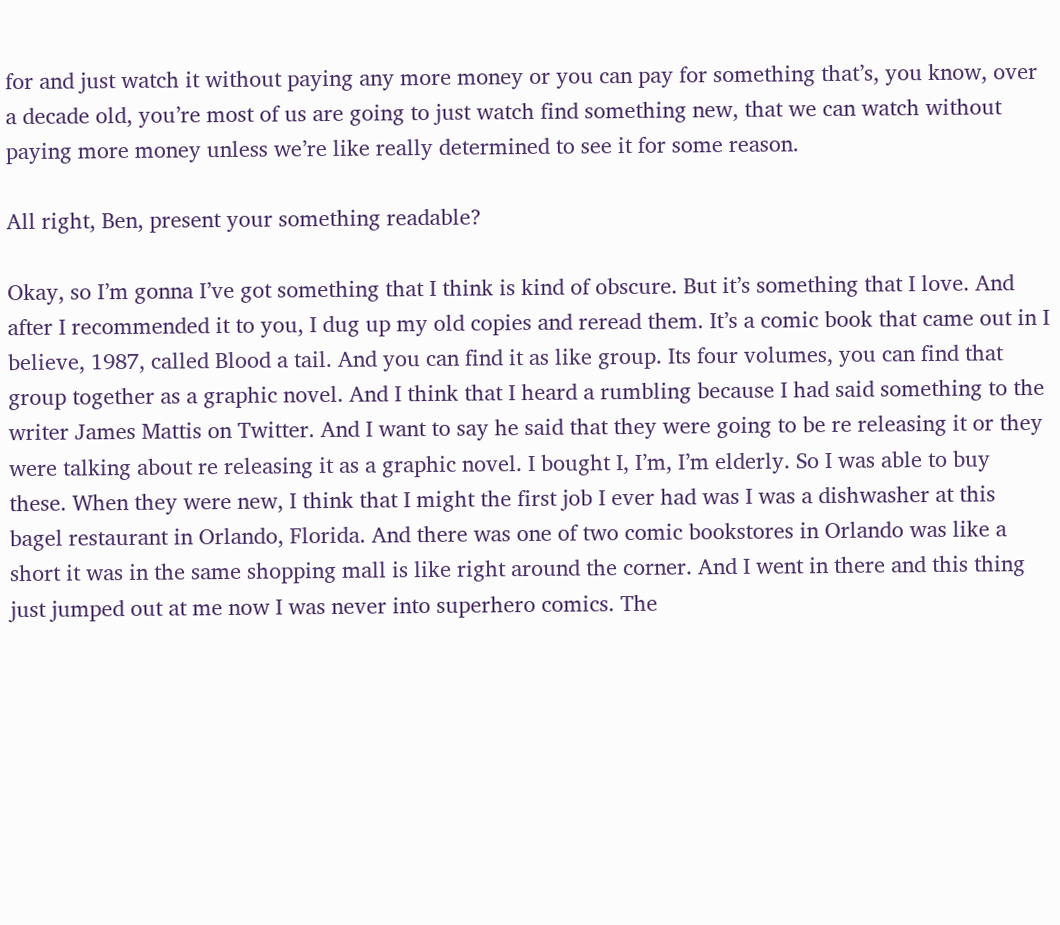for and just watch it without paying any more money or you can pay for something that’s, you know, over a decade old, you’re most of us are going to just watch find something new, that we can watch without paying more money unless we’re like really determined to see it for some reason.

All right, Ben, present your something readable?

Okay, so I’m gonna I’ve got something that I think is kind of obscure. But it’s something that I love. And after I recommended it to you, I dug up my old copies and reread them. It’s a comic book that came out in I believe, 1987, called Blood a tail. And you can find it as like group. Its four volumes, you can find that group together as a graphic novel. And I think that I heard a rumbling because I had said something to the writer James Mattis on Twitter. And I want to say he said that they were going to be re releasing it or they were talking about re releasing it as a graphic novel. I bought I, I’m, I’m elderly. So I was able to buy these. When they were new, I think that I might the first job I ever had was I was a dishwasher at this bagel restaurant in Orlando, Florida. And there was one of two comic bookstores in Orlando was like a short it was in the same shopping mall is like right around the corner. And I went in there and this thing just jumped out at me now I was never into superhero comics. The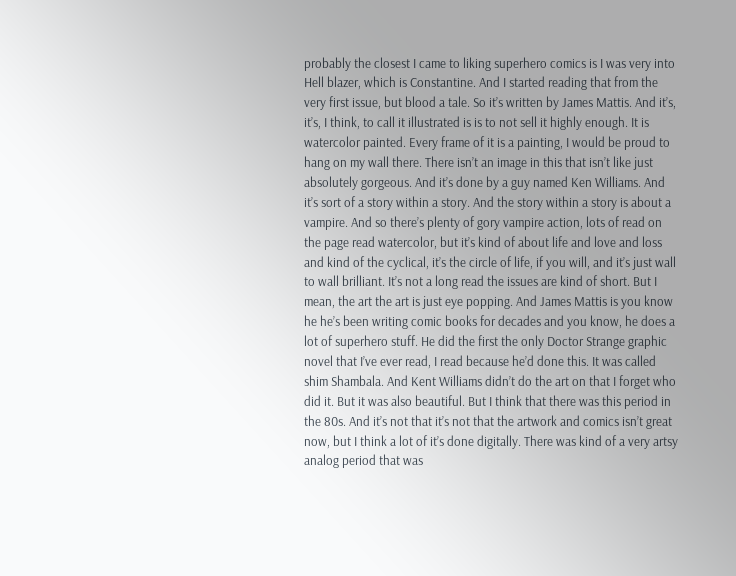probably the closest I came to liking superhero comics is I was very into Hell blazer, which is Constantine. And I started reading that from the very first issue, but blood a tale. So it’s written by James Mattis. And it’s, it’s, I think, to call it illustrated is is to not sell it highly enough. It is watercolor painted. Every frame of it is a painting, I would be proud to hang on my wall there. There isn’t an image in this that isn’t like just absolutely gorgeous. And it’s done by a guy named Ken Williams. And it’s sort of a story within a story. And the story within a story is about a vampire. And so there’s plenty of gory vampire action, lots of read on the page read watercolor, but it’s kind of about life and love and loss and kind of the cyclical, it’s the circle of life, if you will, and it’s just wall to wall brilliant. It’s not a long read the issues are kind of short. But I mean, the art the art is just eye popping. And James Mattis is you know he he’s been writing comic books for decades and you know, he does a lot of superhero stuff. He did the first the only Doctor Strange graphic novel that I’ve ever read, I read because he’d done this. It was called shim Shambala. And Kent Williams didn’t do the art on that I forget who did it. But it was also beautiful. But I think that there was this period in the 80s. And it’s not that it’s not that the artwork and comics isn’t great now, but I think a lot of it’s done digitally. There was kind of a very artsy analog period that was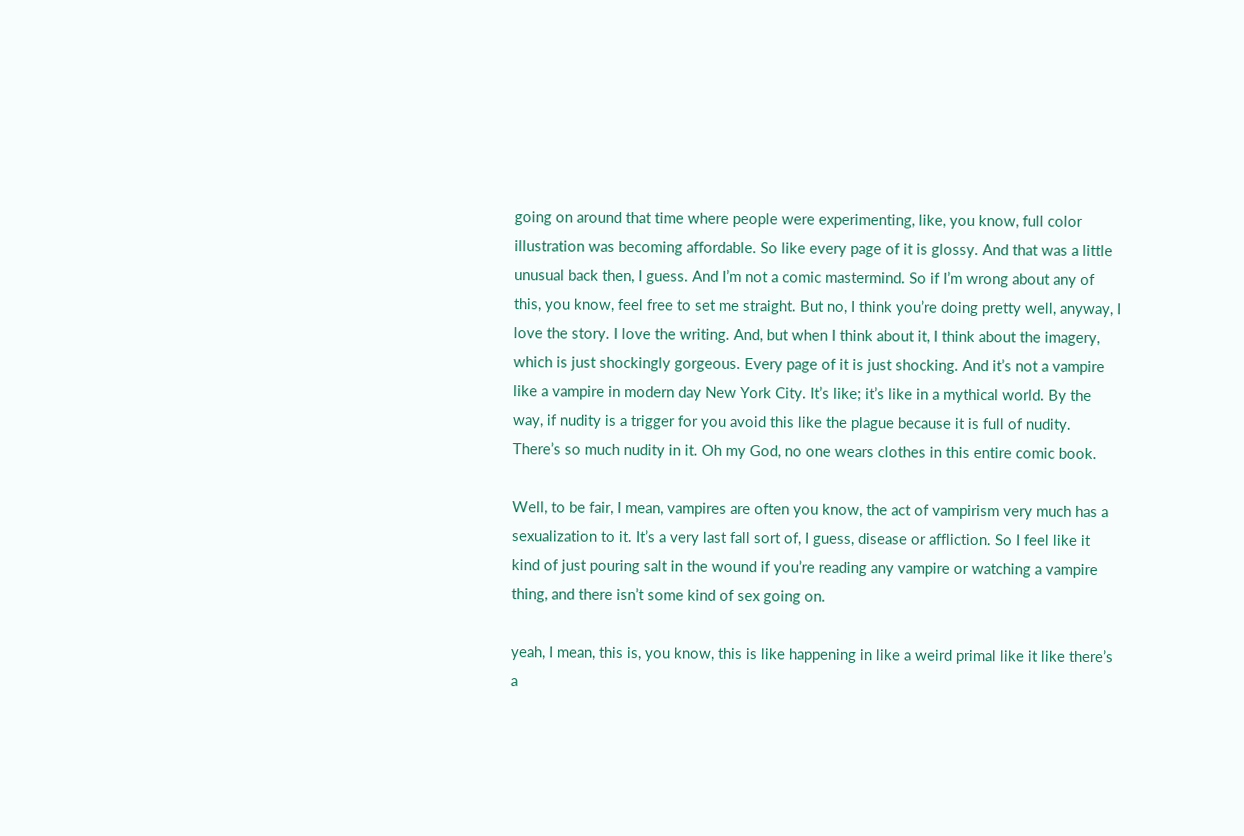going on around that time where people were experimenting, like, you know, full color illustration was becoming affordable. So like every page of it is glossy. And that was a little unusual back then, I guess. And I’m not a comic mastermind. So if I’m wrong about any of this, you know, feel free to set me straight. But no, I think you’re doing pretty well, anyway, I love the story. I love the writing. And, but when I think about it, I think about the imagery, which is just shockingly gorgeous. Every page of it is just shocking. And it’s not a vampire like a vampire in modern day New York City. It’s like; it’s like in a mythical world. By the way, if nudity is a trigger for you avoid this like the plague because it is full of nudity. There’s so much nudity in it. Oh my God, no one wears clothes in this entire comic book.

Well, to be fair, I mean, vampires are often you know, the act of vampirism very much has a sexualization to it. It’s a very last fall sort of, I guess, disease or affliction. So I feel like it kind of just pouring salt in the wound if you’re reading any vampire or watching a vampire thing, and there isn’t some kind of sex going on.

yeah, I mean, this is, you know, this is like happening in like a weird primal like it like there’s a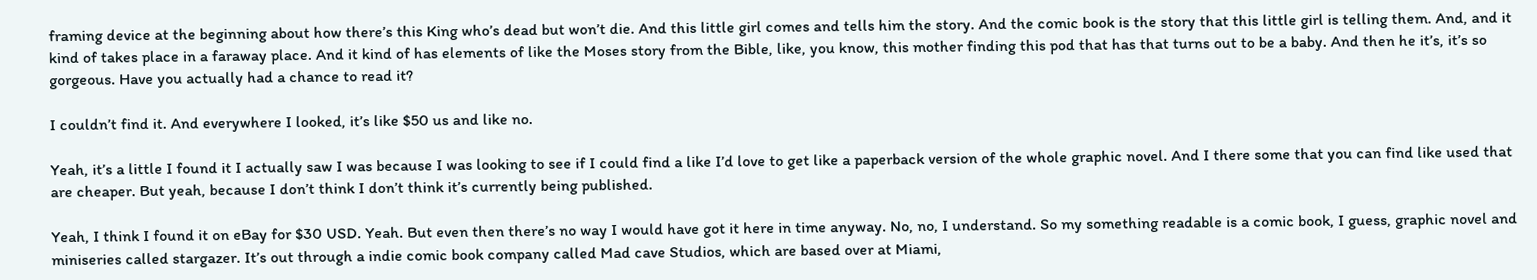framing device at the beginning about how there’s this King who’s dead but won’t die. And this little girl comes and tells him the story. And the comic book is the story that this little girl is telling them. And, and it kind of takes place in a faraway place. And it kind of has elements of like the Moses story from the Bible, like, you know, this mother finding this pod that has that turns out to be a baby. And then he it’s, it’s so gorgeous. Have you actually had a chance to read it?

I couldn’t find it. And everywhere I looked, it’s like $50 us and like no.

Yeah, it’s a little I found it I actually saw I was because I was looking to see if I could find a like I’d love to get like a paperback version of the whole graphic novel. And I there some that you can find like used that are cheaper. But yeah, because I don’t think I don’t think it’s currently being published.

Yeah, I think I found it on eBay for $30 USD. Yeah. But even then there’s no way I would have got it here in time anyway. No, no, I understand. So my something readable is a comic book, I guess, graphic novel and miniseries called stargazer. It’s out through a indie comic book company called Mad cave Studios, which are based over at Miami,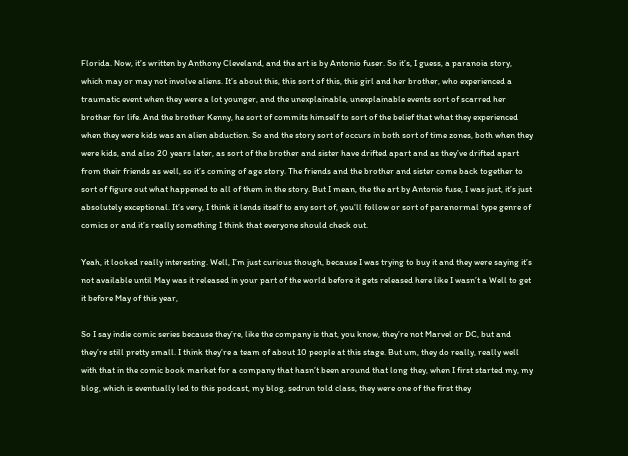Florida. Now, it’s written by Anthony Cleveland, and the art is by Antonio fuser. So it’s, I guess, a paranoia story, which may or may not involve aliens. It’s about this, this sort of this, this girl and her brother, who experienced a traumatic event when they were a lot younger, and the unexplainable, unexplainable events sort of scarred her brother for life. And the brother Kenny, he sort of commits himself to sort of the belief that what they experienced when they were kids was an alien abduction. So and the story sort of occurs in both sort of time zones, both when they were kids, and also 20 years later, as sort of the brother and sister have drifted apart and as they’ve drifted apart from their friends as well, so it’s coming of age story. The friends and the brother and sister come back together to sort of figure out what happened to all of them in the story. But I mean, the the art by Antonio fuse, I was just, it’s just absolutely exceptional. It’s very, I think it lends itself to any sort of, you’ll follow or sort of paranormal type genre of comics or and it’s really something I think that everyone should check out.

Yeah, it looked really interesting. Well, I’m just curious though, because I was trying to buy it and they were saying it’s not available until May was it released in your part of the world before it gets released here like I wasn’t a Well to get it before May of this year,

So I say indie comic series because they’re, like the company is that, you know, they’re not Marvel or DC, but and they’re still pretty small. I think they’re a team of about 10 people at this stage. But um, they do really, really well with that in the comic book market for a company that hasn’t been around that long they, when I first started my, my blog, which is eventually led to this podcast, my blog, sedrun told class, they were one of the first they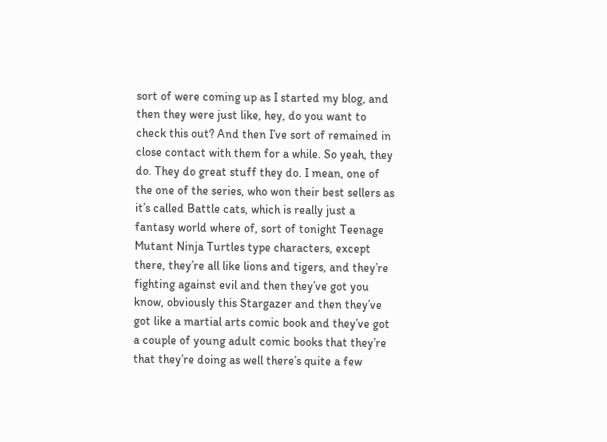sort of were coming up as I started my blog, and then they were just like, hey, do you want to check this out? And then I’ve sort of remained in close contact with them for a while. So yeah, they do. They do great stuff they do. I mean, one of the one of the series, who won their best sellers as it’s called Battle cats, which is really just a fantasy world where of, sort of tonight Teenage Mutant Ninja Turtles type characters, except there, they’re all like lions and tigers, and they’re fighting against evil and then they’ve got you know, obviously this Stargazer and then they’ve got like a martial arts comic book and they’ve got a couple of young adult comic books that they’re that they’re doing as well there’s quite a few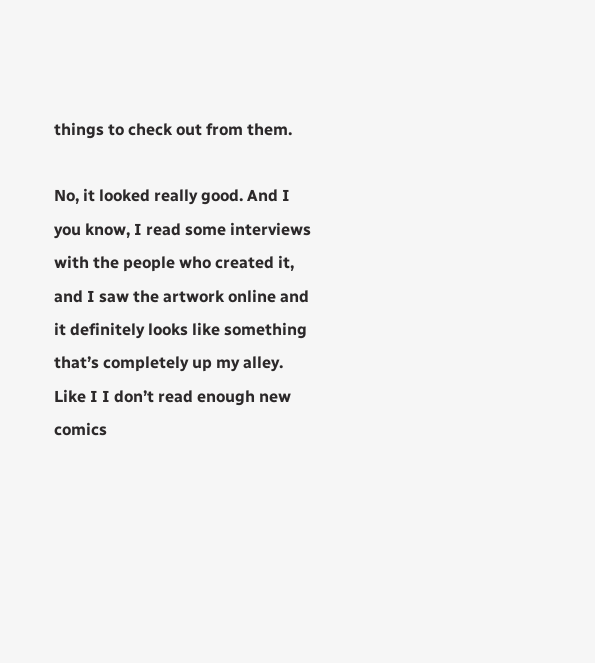things to check out from them.

No, it looked really good. And I you know, I read some interviews with the people who created it, and I saw the artwork online and it definitely looks like something that’s completely up my alley. Like I I don’t read enough new comics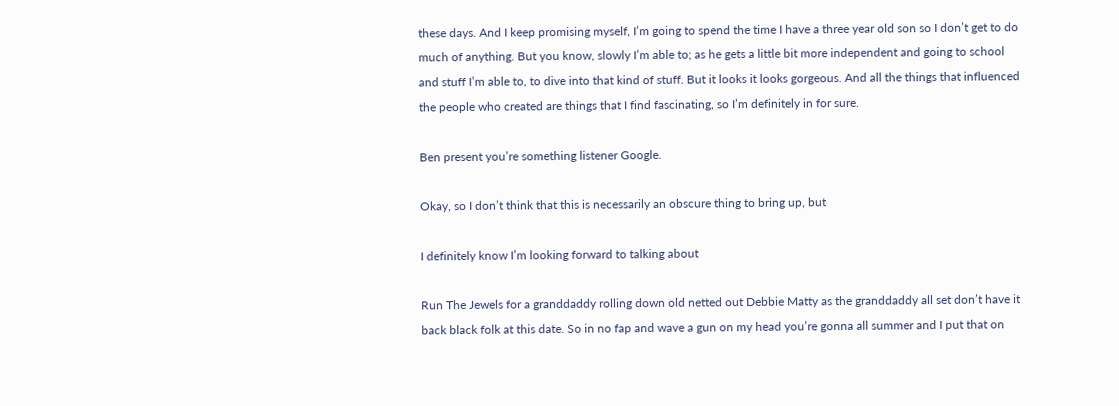these days. And I keep promising myself, I’m going to spend the time I have a three year old son so I don’t get to do much of anything. But you know, slowly I’m able to; as he gets a little bit more independent and going to school and stuff I’m able to, to dive into that kind of stuff. But it looks it looks gorgeous. And all the things that influenced the people who created are things that I find fascinating, so I’m definitely in for sure.

Ben present you’re something listener Google.

Okay, so I don’t think that this is necessarily an obscure thing to bring up, but

I definitely know I’m looking forward to talking about

Run The Jewels for a granddaddy rolling down old netted out Debbie Matty as the granddaddy all set don’t have it back black folk at this date. So in no fap and wave a gun on my head you’re gonna all summer and I put that on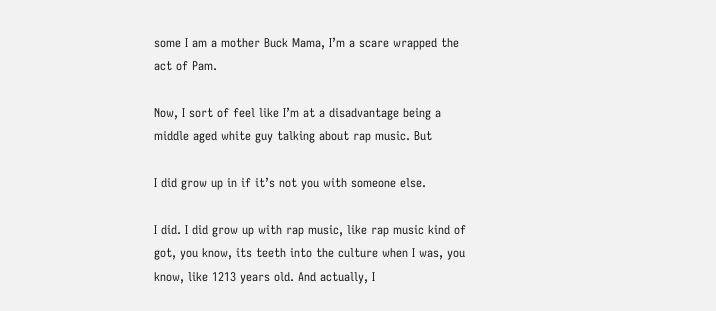some I am a mother Buck Mama, I’m a scare wrapped the act of Pam.

Now, I sort of feel like I’m at a disadvantage being a middle aged white guy talking about rap music. But

I did grow up in if it’s not you with someone else.

I did. I did grow up with rap music, like rap music kind of got, you know, its teeth into the culture when I was, you know, like 1213 years old. And actually, I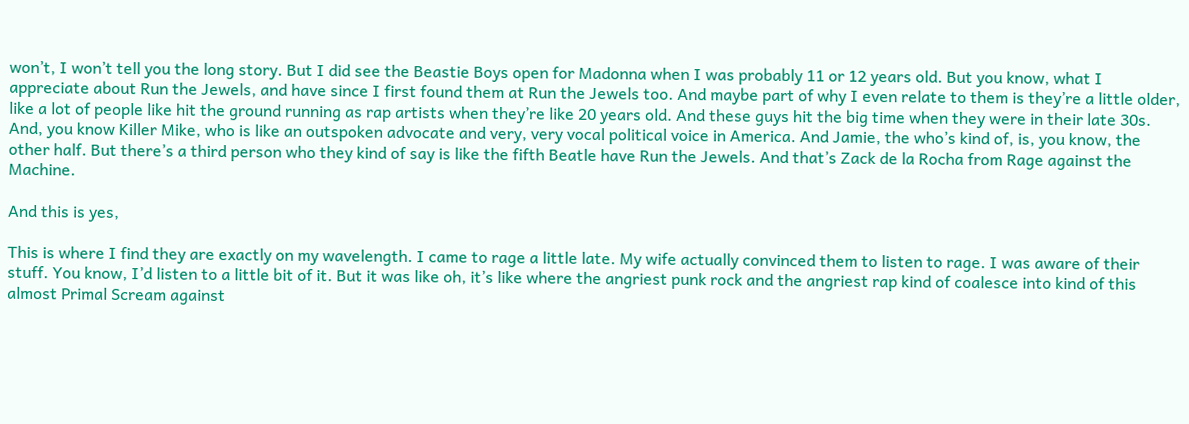won’t, I won’t tell you the long story. But I did see the Beastie Boys open for Madonna when I was probably 11 or 12 years old. But you know, what I appreciate about Run the Jewels, and have since I first found them at Run the Jewels too. And maybe part of why I even relate to them is they’re a little older, like a lot of people like hit the ground running as rap artists when they’re like 20 years old. And these guys hit the big time when they were in their late 30s. And, you know Killer Mike, who is like an outspoken advocate and very, very vocal political voice in America. And Jamie, the who’s kind of, is, you know, the other half. But there’s a third person who they kind of say is like the fifth Beatle have Run the Jewels. And that’s Zack de la Rocha from Rage against the Machine.

And this is yes,

This is where I find they are exactly on my wavelength. I came to rage a little late. My wife actually convinced them to listen to rage. I was aware of their stuff. You know, I’d listen to a little bit of it. But it was like oh, it’s like where the angriest punk rock and the angriest rap kind of coalesce into kind of this almost Primal Scream against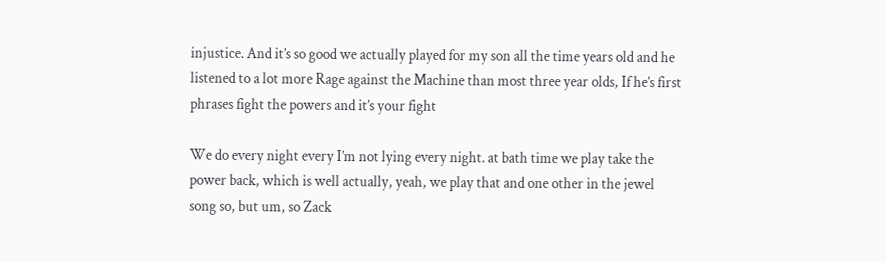injustice. And it’s so good we actually played for my son all the time years old and he listened to a lot more Rage against the Machine than most three year olds, If he’s first phrases fight the powers and it’s your fight

We do every night every I’m not lying every night. at bath time we play take the power back, which is well actually, yeah, we play that and one other in the jewel song so, but um, so Zack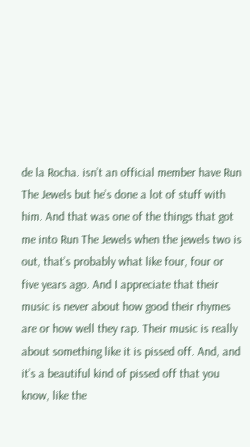de la Rocha. isn’t an official member have Run The Jewels but he’s done a lot of stuff with him. And that was one of the things that got me into Run The Jewels when the jewels two is out, that’s probably what like four, four or five years ago. And I appreciate that their music is never about how good their rhymes are or how well they rap. Their music is really about something like it is pissed off. And, and it’s a beautiful kind of pissed off that you know, like the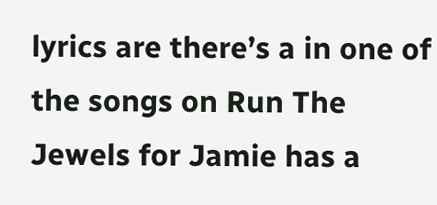lyrics are there’s a in one of the songs on Run The Jewels for Jamie has a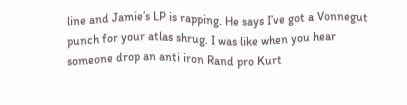line and Jamie’s LP is rapping. He says I’ve got a Vonnegut punch for your atlas shrug. I was like when you hear someone drop an anti iron Rand pro Kurt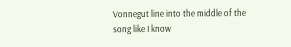Vonnegut line into the middle of the song like I know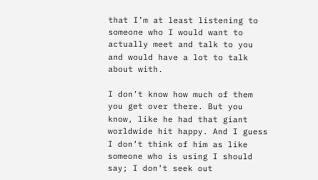that I’m at least listening to someone who I would want to actually meet and talk to you and would have a lot to talk about with.

I don’t know how much of them you get over there. But you know, like he had that giant worldwide hit happy. And I guess I don’t think of him as like someone who is using I should say; I don’t seek out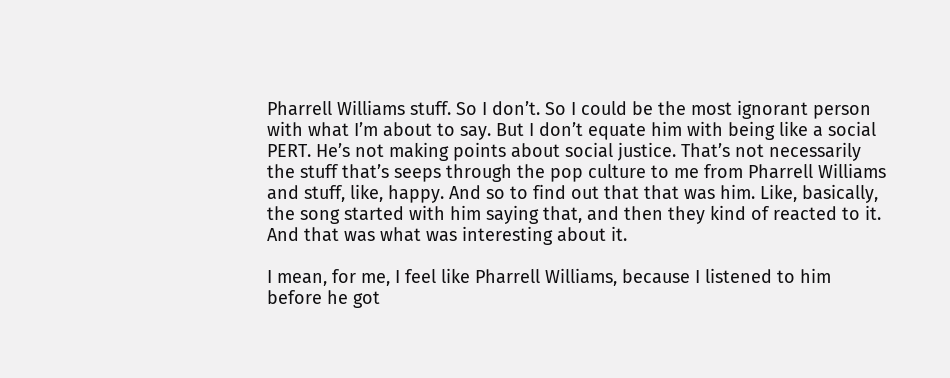Pharrell Williams stuff. So I don’t. So I could be the most ignorant person with what I’m about to say. But I don’t equate him with being like a social PERT. He’s not making points about social justice. That’s not necessarily the stuff that’s seeps through the pop culture to me from Pharrell Williams and stuff, like, happy. And so to find out that that was him. Like, basically, the song started with him saying that, and then they kind of reacted to it. And that was what was interesting about it.

I mean, for me, I feel like Pharrell Williams, because I listened to him before he got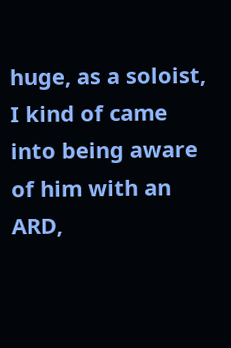huge, as a soloist, I kind of came into being aware of him with an ARD,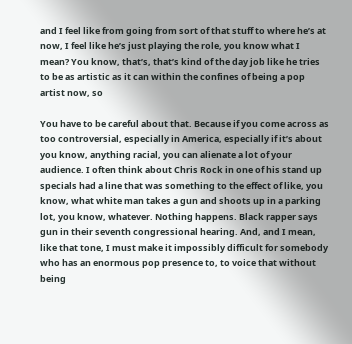and I feel like from going from sort of that stuff to where he’s at now, I feel like he’s just playing the role, you know what I mean? You know, that’s, that’s kind of the day job like he tries to be as artistic as it can within the confines of being a pop artist now, so

You have to be careful about that. Because if you come across as too controversial, especially in America, especially if it’s about you know, anything racial, you can alienate a lot of your audience. I often think about Chris Rock in one of his stand up specials had a line that was something to the effect of like, you know, what white man takes a gun and shoots up in a parking lot, you know, whatever. Nothing happens. Black rapper says gun in their seventh congressional hearing. And, and I mean, like that tone, I must make it impossibly difficult for somebody who has an enormous pop presence to, to voice that without being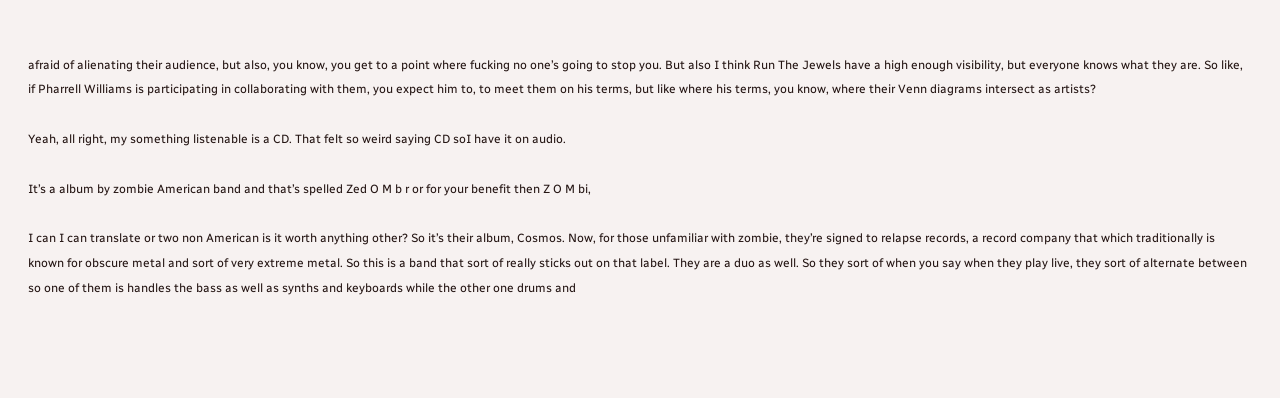afraid of alienating their audience, but also, you know, you get to a point where fucking no one’s going to stop you. But also I think Run The Jewels have a high enough visibility, but everyone knows what they are. So like, if Pharrell Williams is participating in collaborating with them, you expect him to, to meet them on his terms, but like where his terms, you know, where their Venn diagrams intersect as artists?

Yeah, all right, my something listenable is a CD. That felt so weird saying CD soI have it on audio.

It’s a album by zombie American band and that’s spelled Zed O M b r or for your benefit then Z O M bi,

I can I can translate or two non American is it worth anything other? So it’s their album, Cosmos. Now, for those unfamiliar with zombie, they’re signed to relapse records, a record company that which traditionally is known for obscure metal and sort of very extreme metal. So this is a band that sort of really sticks out on that label. They are a duo as well. So they sort of when you say when they play live, they sort of alternate between so one of them is handles the bass as well as synths and keyboards while the other one drums and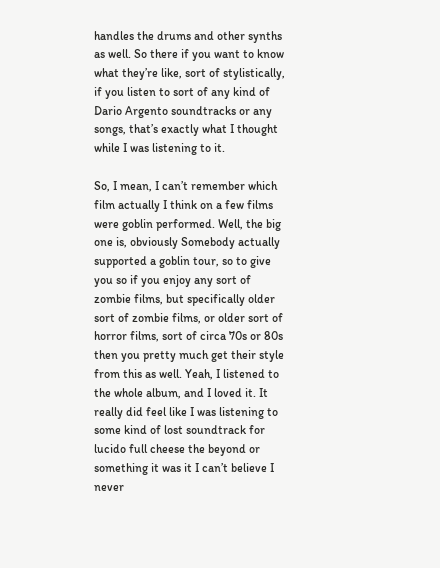handles the drums and other synths as well. So there if you want to know what they’re like, sort of stylistically, if you listen to sort of any kind of Dario Argento soundtracks or any songs, that’s exactly what I thought while I was listening to it.

So, I mean, I can’t remember which film actually I think on a few films were goblin performed. Well, the big one is, obviously Somebody actually supported a goblin tour, so to give you so if you enjoy any sort of zombie films, but specifically older sort of zombie films, or older sort of horror films, sort of circa 70s or 80s then you pretty much get their style from this as well. Yeah, I listened to the whole album, and I loved it. It really did feel like I was listening to some kind of lost soundtrack for lucido full cheese the beyond or something it was it I can’t believe I never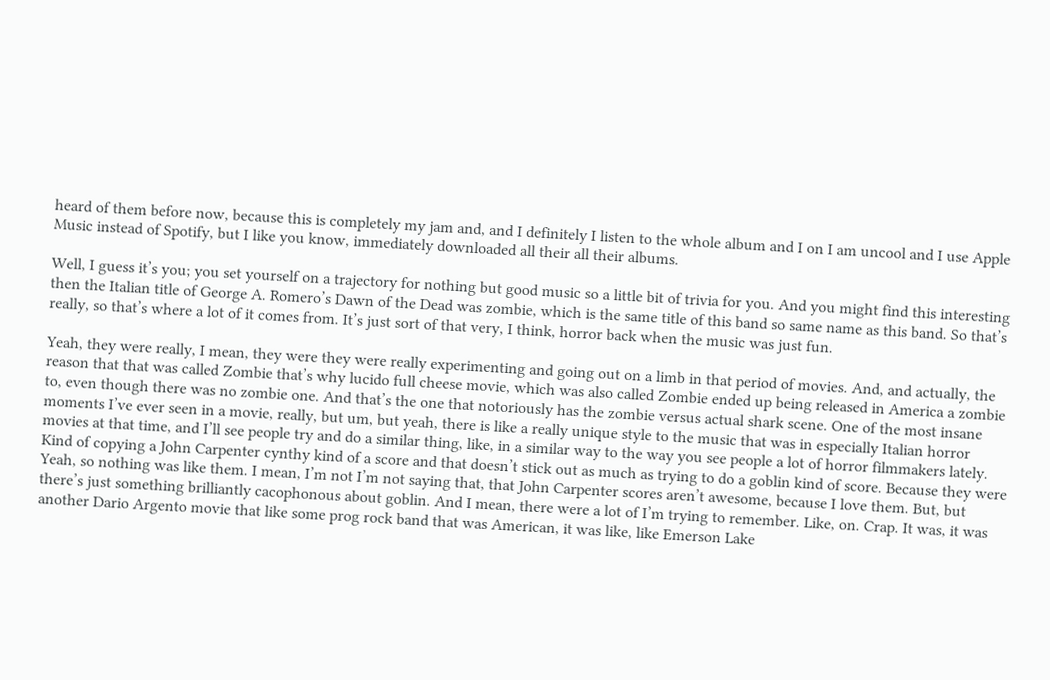heard of them before now, because this is completely my jam and, and I definitely I listen to the whole album and I on I am uncool and I use Apple Music instead of Spotify, but I like you know, immediately downloaded all their all their albums.

Well, I guess it’s you; you set yourself on a trajectory for nothing but good music so a little bit of trivia for you. And you might find this interesting then the Italian title of George A. Romero’s Dawn of the Dead was zombie, which is the same title of this band so same name as this band. So that’s really, so that’s where a lot of it comes from. It’s just sort of that very, I think, horror back when the music was just fun.

Yeah, they were really, I mean, they were they were really experimenting and going out on a limb in that period of movies. And, and actually, the reason that that was called Zombie that’s why lucido full cheese movie, which was also called Zombie ended up being released in America a zombie to, even though there was no zombie one. And that’s the one that notoriously has the zombie versus actual shark scene. One of the most insane moments I’ve ever seen in a movie, really, but um, but yeah, there is like a really unique style to the music that was in especially Italian horror movies at that time, and I’ll see people try and do a similar thing, like, in a similar way to the way you see people a lot of horror filmmakers lately. Kind of copying a John Carpenter cynthy kind of a score and that doesn’t stick out as much as trying to do a goblin kind of score. Because they were Yeah, so nothing was like them. I mean, I’m not I’m not saying that, that John Carpenter scores aren’t awesome, because I love them. But, but there’s just something brilliantly cacophonous about goblin. And I mean, there were a lot of I’m trying to remember. Like, on. Crap. It was, it was another Dario Argento movie that like some prog rock band that was American, it was like, like Emerson Lake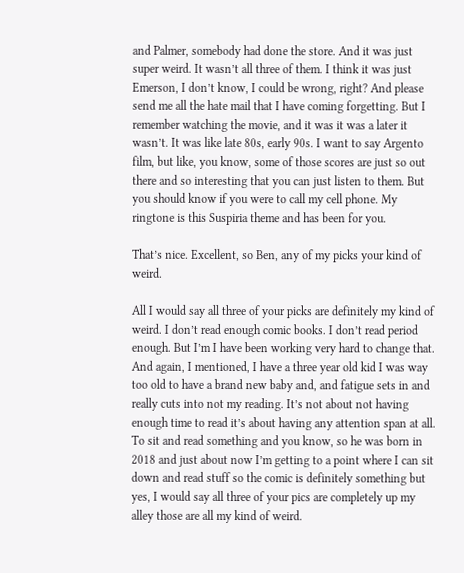and Palmer, somebody had done the store. And it was just super weird. It wasn’t all three of them. I think it was just Emerson, I don’t know, I could be wrong, right? And please send me all the hate mail that I have coming forgetting. But I remember watching the movie, and it was it was a later it wasn’t. It was like late 80s, early 90s. I want to say Argento film, but like, you know, some of those scores are just so out there and so interesting that you can just listen to them. But you should know if you were to call my cell phone. My ringtone is this Suspiria theme and has been for you.

That’s nice. Excellent, so Ben, any of my picks your kind of weird.

All I would say all three of your picks are definitely my kind of weird. I don’t read enough comic books. I don’t read period enough. But I’m I have been working very hard to change that. And again, I mentioned, I have a three year old kid I was way too old to have a brand new baby and, and fatigue sets in and really cuts into not my reading. It’s not about not having enough time to read it’s about having any attention span at all. To sit and read something and you know, so he was born in 2018 and just about now I’m getting to a point where I can sit down and read stuff so the comic is definitely something but yes, I would say all three of your pics are completely up my alley those are all my kind of weird.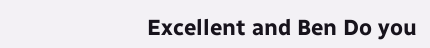Excellent and Ben Do you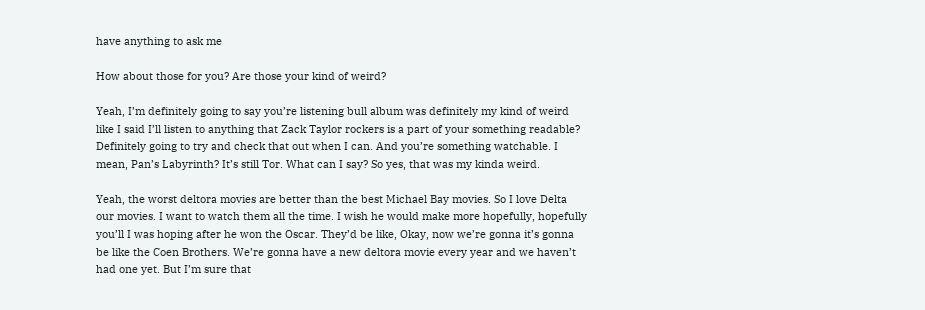have anything to ask me

How about those for you? Are those your kind of weird?

Yeah, I’m definitely going to say you’re listening bull album was definitely my kind of weird like I said I’ll listen to anything that Zack Taylor rockers is a part of your something readable? Definitely going to try and check that out when I can. And you’re something watchable. I mean, Pan’s Labyrinth? It’s still Tor. What can I say? So yes, that was my kinda weird.

Yeah, the worst deltora movies are better than the best Michael Bay movies. So I love Delta our movies. I want to watch them all the time. I wish he would make more hopefully, hopefully you’ll I was hoping after he won the Oscar. They’d be like, Okay, now we’re gonna it’s gonna be like the Coen Brothers. We’re gonna have a new deltora movie every year and we haven’t had one yet. But I’m sure that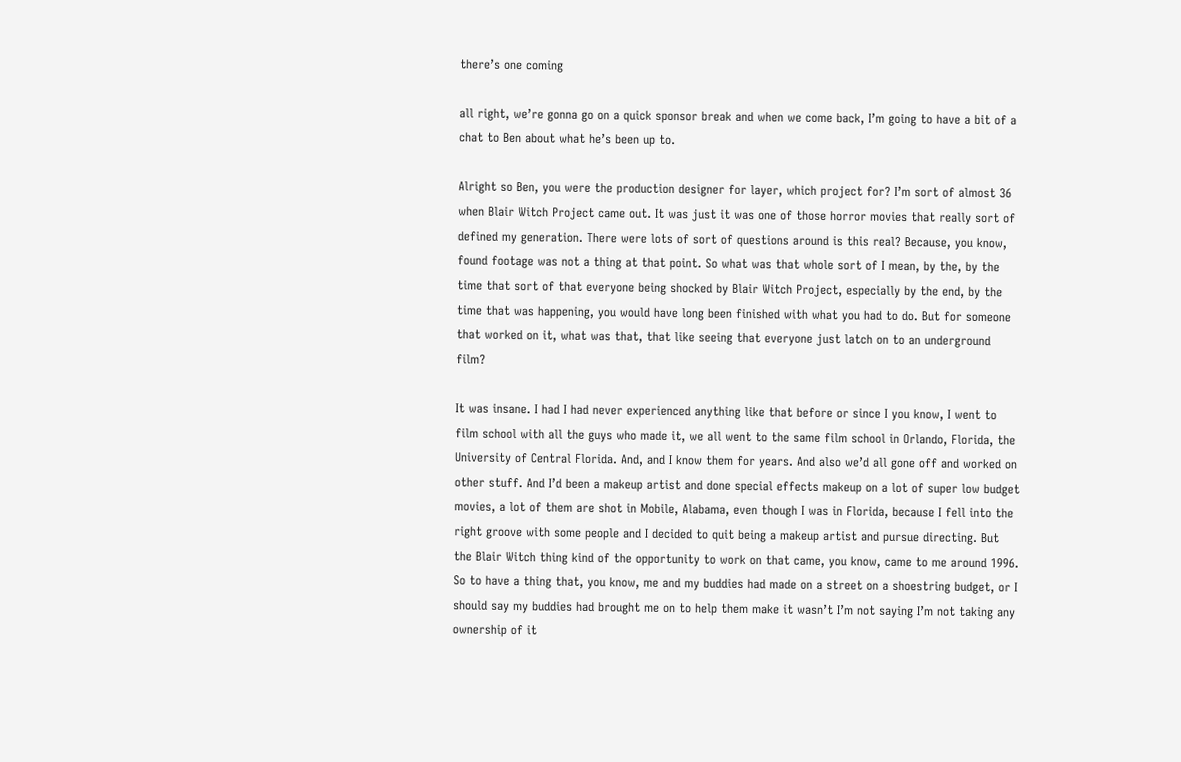there’s one coming

all right, we’re gonna go on a quick sponsor break and when we come back, I’m going to have a bit of a chat to Ben about what he’s been up to.

Alright so Ben, you were the production designer for layer, which project for? I’m sort of almost 36 when Blair Witch Project came out. It was just it was one of those horror movies that really sort of defined my generation. There were lots of sort of questions around is this real? Because, you know, found footage was not a thing at that point. So what was that whole sort of I mean, by the, by the time that sort of that everyone being shocked by Blair Witch Project, especially by the end, by the time that was happening, you would have long been finished with what you had to do. But for someone that worked on it, what was that, that like seeing that everyone just latch on to an underground film?

It was insane. I had I had never experienced anything like that before or since I you know, I went to film school with all the guys who made it, we all went to the same film school in Orlando, Florida, the University of Central Florida. And, and I know them for years. And also we’d all gone off and worked on other stuff. And I’d been a makeup artist and done special effects makeup on a lot of super low budget movies, a lot of them are shot in Mobile, Alabama, even though I was in Florida, because I fell into the right groove with some people and I decided to quit being a makeup artist and pursue directing. But the Blair Witch thing kind of the opportunity to work on that came, you know, came to me around 1996. So to have a thing that, you know, me and my buddies had made on a street on a shoestring budget, or I should say my buddies had brought me on to help them make it wasn’t I’m not saying I’m not taking any ownership of it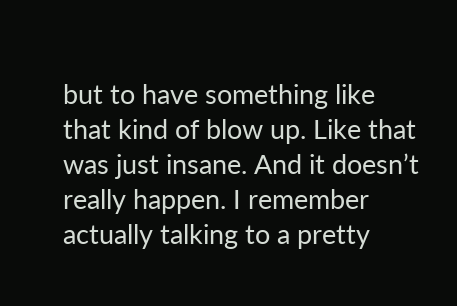but to have something like that kind of blow up. Like that was just insane. And it doesn’t really happen. I remember actually talking to a pretty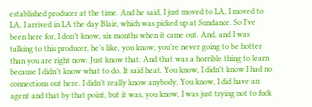established producer at the time. And he said, I just moved to LA, I moved to LA, I arrived in LA the day Blair, which was picked up at Sundance. So I’ve been here for, I don’t know, six months when it came out. And, and I was talking to this producer, he’s like, you know, you’re never going to be hotter than you are right now. Just know that. And that was a horrible thing to learn because I didn’t know what to do. It said heat. You know, I didn’t know I had no connections out here. I didn’t really know anybody. You know, I did have an agent and that by that point, but it was, you know, I was just trying not to fuck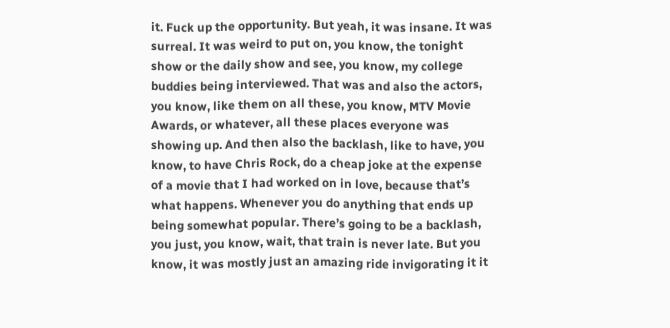it. Fuck up the opportunity. But yeah, it was insane. It was surreal. It was weird to put on, you know, the tonight show or the daily show and see, you know, my college buddies being interviewed. That was and also the actors, you know, like them on all these, you know, MTV Movie Awards, or whatever, all these places everyone was showing up. And then also the backlash, like to have, you know, to have Chris Rock, do a cheap joke at the expense of a movie that I had worked on in love, because that’s what happens. Whenever you do anything that ends up being somewhat popular. There’s going to be a backlash, you just, you know, wait, that train is never late. But you know, it was mostly just an amazing ride invigorating it it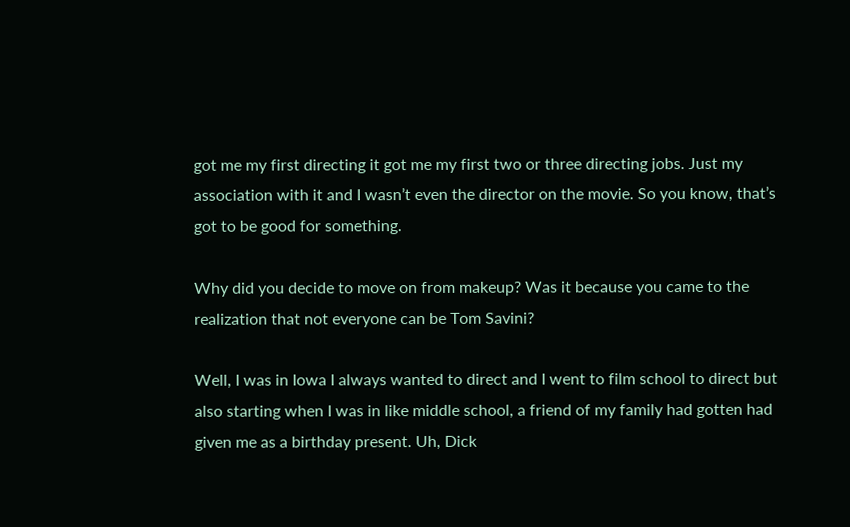got me my first directing it got me my first two or three directing jobs. Just my association with it and I wasn’t even the director on the movie. So you know, that’s got to be good for something.

Why did you decide to move on from makeup? Was it because you came to the realization that not everyone can be Tom Savini?

Well, I was in Iowa I always wanted to direct and I went to film school to direct but also starting when I was in like middle school, a friend of my family had gotten had given me as a birthday present. Uh, Dick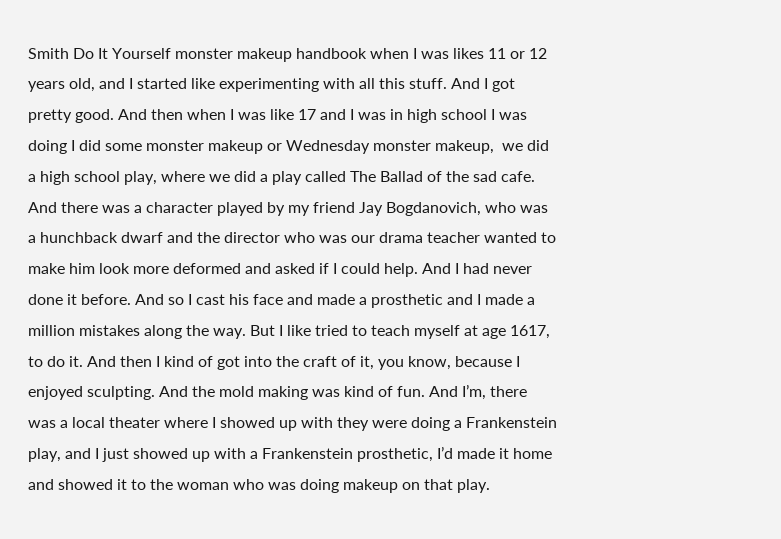Smith Do It Yourself monster makeup handbook when I was likes 11 or 12 years old, and I started like experimenting with all this stuff. And I got pretty good. And then when I was like 17 and I was in high school I was doing I did some monster makeup or Wednesday monster makeup,  we did a high school play, where we did a play called The Ballad of the sad cafe. And there was a character played by my friend Jay Bogdanovich, who was a hunchback dwarf and the director who was our drama teacher wanted to make him look more deformed and asked if I could help. And I had never done it before. And so I cast his face and made a prosthetic and I made a million mistakes along the way. But I like tried to teach myself at age 1617, to do it. And then I kind of got into the craft of it, you know, because I enjoyed sculpting. And the mold making was kind of fun. And I’m, there was a local theater where I showed up with they were doing a Frankenstein play, and I just showed up with a Frankenstein prosthetic, I’d made it home and showed it to the woman who was doing makeup on that play.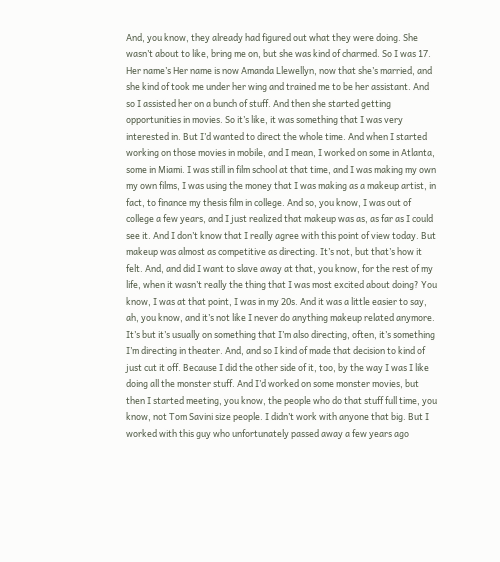And, you know, they already had figured out what they were doing. She wasn’t about to like, bring me on, but she was kind of charmed. So I was 17. Her name’s Her name is now Amanda Llewellyn, now that she’s married, and she kind of took me under her wing and trained me to be her assistant. And so I assisted her on a bunch of stuff. And then she started getting opportunities in movies. So it’s like, it was something that I was very interested in. But I’d wanted to direct the whole time. And when I started working on those movies in mobile, and I mean, I worked on some in Atlanta, some in Miami. I was still in film school at that time, and I was making my own my own films, I was using the money that I was making as a makeup artist, in fact, to finance my thesis film in college. And so, you know, I was out of college a few years, and I just realized that makeup was as, as far as I could see it. And I don’t know that I really agree with this point of view today. But makeup was almost as competitive as directing. It’s not, but that’s how it felt. And, and did I want to slave away at that, you know, for the rest of my life, when it wasn’t really the thing that I was most excited about doing? You know, I was at that point, I was in my 20s. And it was a little easier to say, ah, you know, and it’s not like I never do anything makeup related anymore. It’s but it’s usually on something that I’m also directing, often, it’s something I’m directing in theater. And, and so I kind of made that decision to kind of just cut it off. Because I did the other side of it, too, by the way I was I like doing all the monster stuff. And I’d worked on some monster movies, but then I started meeting, you know, the people who do that stuff full time, you know, not Tom Savini size people. I didn’t work with anyone that big. But I worked with this guy who unfortunately passed away a few years ago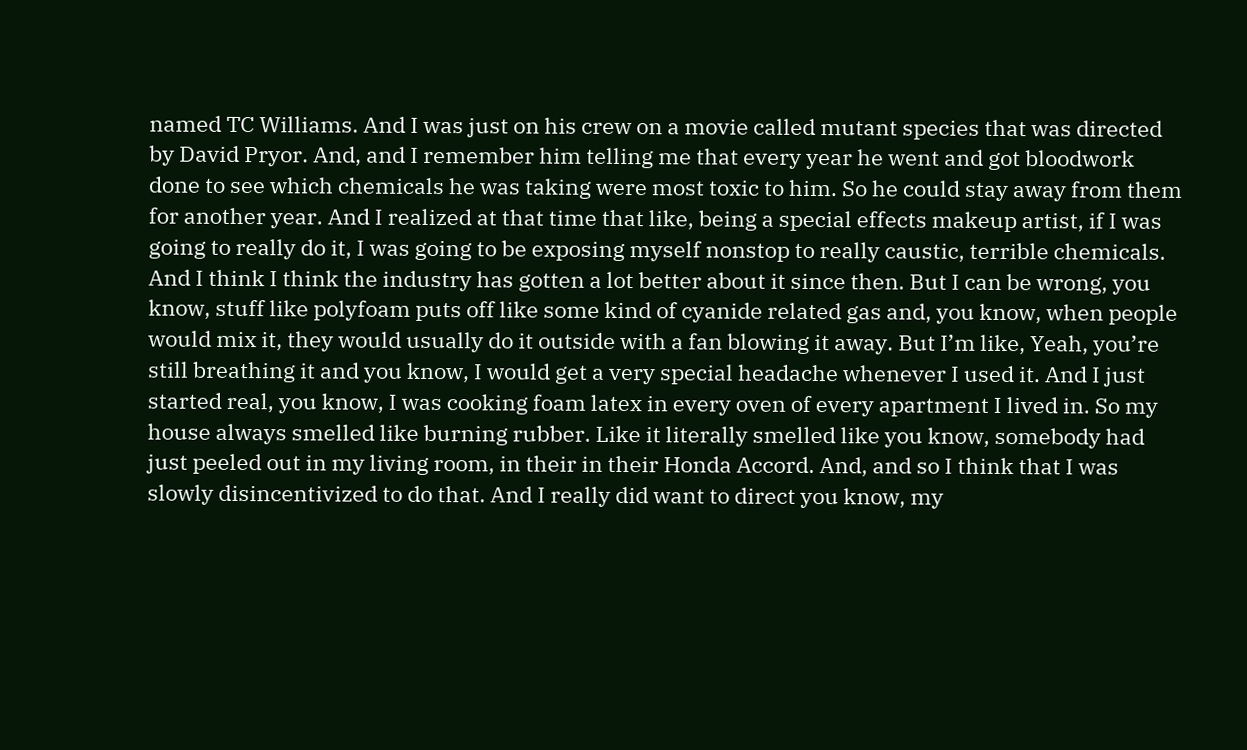named TC Williams. And I was just on his crew on a movie called mutant species that was directed by David Pryor. And, and I remember him telling me that every year he went and got bloodwork done to see which chemicals he was taking were most toxic to him. So he could stay away from them for another year. And I realized at that time that like, being a special effects makeup artist, if I was going to really do it, I was going to be exposing myself nonstop to really caustic, terrible chemicals. And I think I think the industry has gotten a lot better about it since then. But I can be wrong, you know, stuff like polyfoam puts off like some kind of cyanide related gas and, you know, when people would mix it, they would usually do it outside with a fan blowing it away. But I’m like, Yeah, you’re still breathing it and you know, I would get a very special headache whenever I used it. And I just started real, you know, I was cooking foam latex in every oven of every apartment I lived in. So my house always smelled like burning rubber. Like it literally smelled like you know, somebody had just peeled out in my living room, in their in their Honda Accord. And, and so I think that I was slowly disincentivized to do that. And I really did want to direct you know, my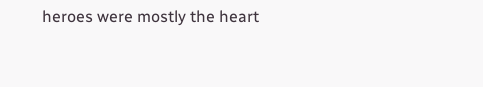heroes were mostly the heart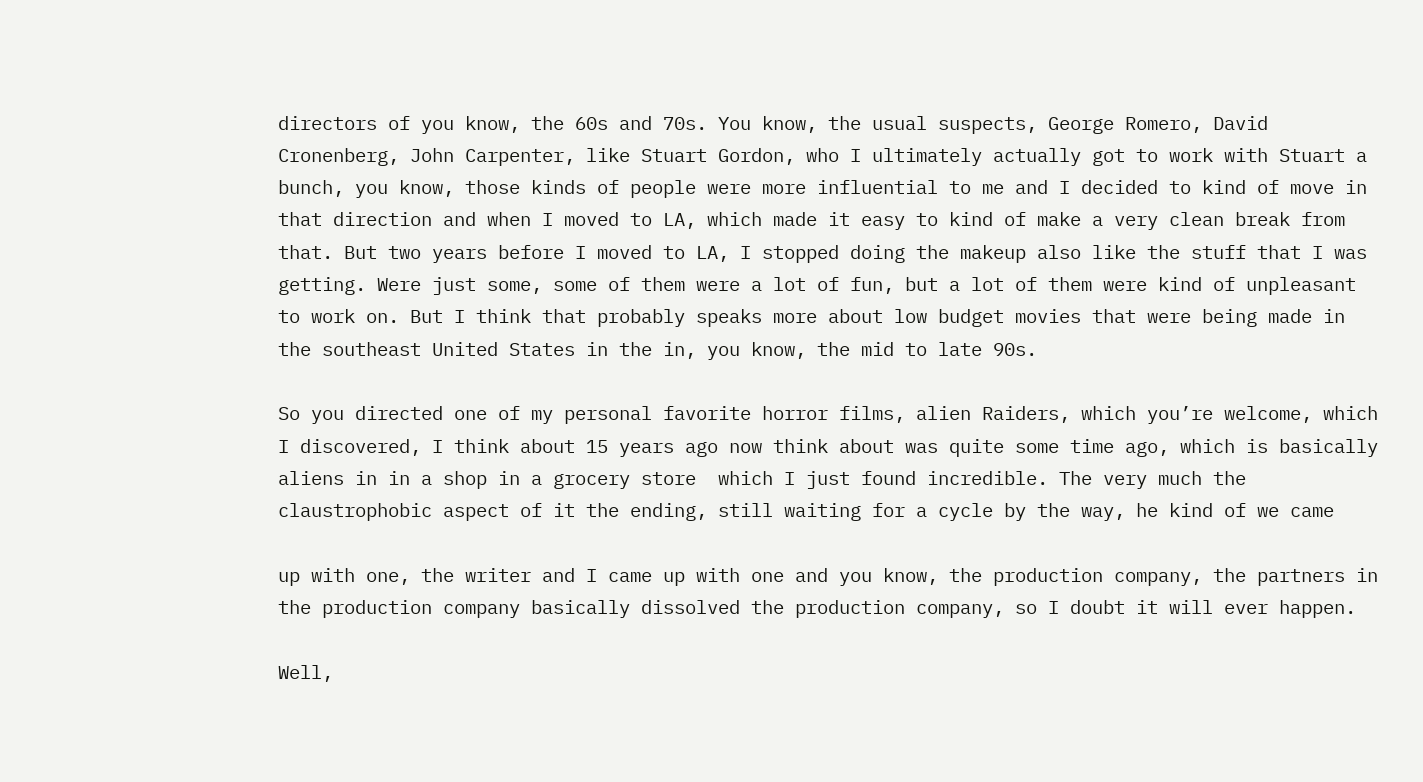directors of you know, the 60s and 70s. You know, the usual suspects, George Romero, David Cronenberg, John Carpenter, like Stuart Gordon, who I ultimately actually got to work with Stuart a bunch, you know, those kinds of people were more influential to me and I decided to kind of move in that direction and when I moved to LA, which made it easy to kind of make a very clean break from that. But two years before I moved to LA, I stopped doing the makeup also like the stuff that I was getting. Were just some, some of them were a lot of fun, but a lot of them were kind of unpleasant to work on. But I think that probably speaks more about low budget movies that were being made in the southeast United States in the in, you know, the mid to late 90s.

So you directed one of my personal favorite horror films, alien Raiders, which you’re welcome, which I discovered, I think about 15 years ago now think about was quite some time ago, which is basically aliens in in a shop in a grocery store  which I just found incredible. The very much the claustrophobic aspect of it the ending, still waiting for a cycle by the way, he kind of we came

up with one, the writer and I came up with one and you know, the production company, the partners in the production company basically dissolved the production company, so I doubt it will ever happen.

Well,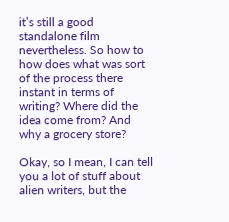it’s still a good standalone film nevertheless. So how to how does what was sort of the process there instant in terms of writing? Where did the idea come from? And why a grocery store?

Okay, so I mean, I can tell you a lot of stuff about alien writers, but the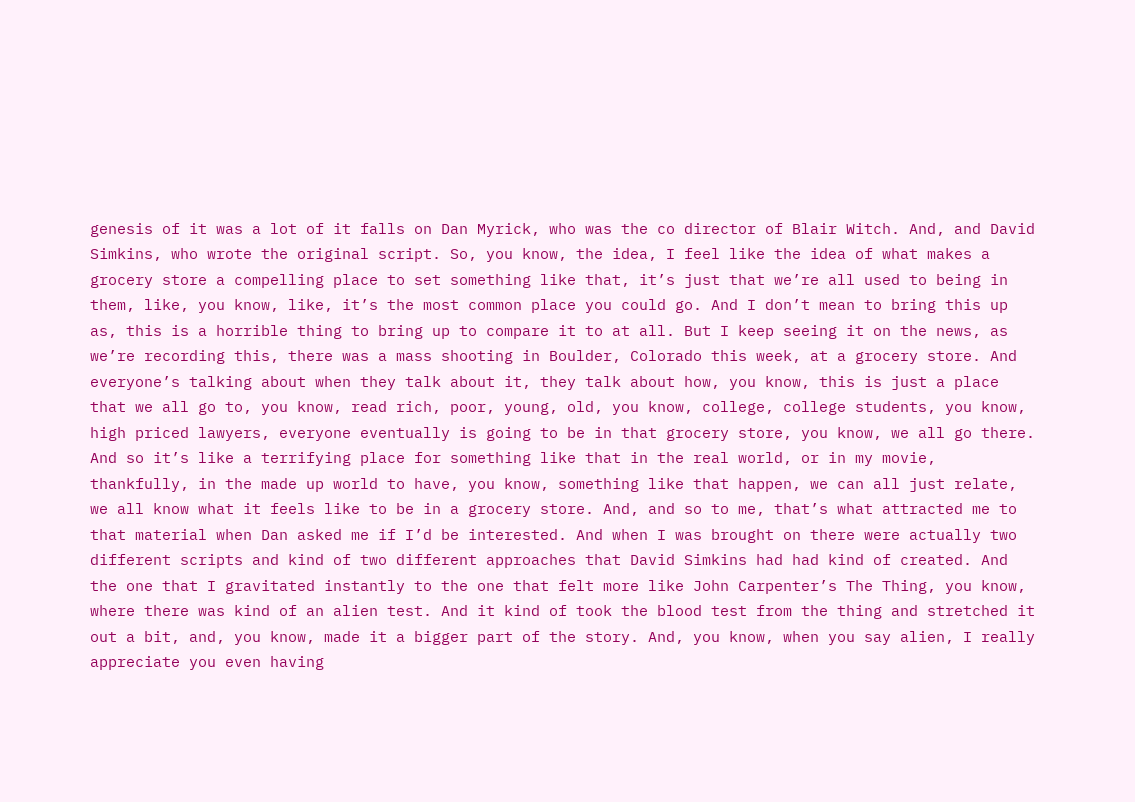genesis of it was a lot of it falls on Dan Myrick, who was the co director of Blair Witch. And, and David Simkins, who wrote the original script. So, you know, the idea, I feel like the idea of what makes a grocery store a compelling place to set something like that, it’s just that we’re all used to being in them, like, you know, like, it’s the most common place you could go. And I don’t mean to bring this up as, this is a horrible thing to bring up to compare it to at all. But I keep seeing it on the news, as we’re recording this, there was a mass shooting in Boulder, Colorado this week, at a grocery store. And everyone’s talking about when they talk about it, they talk about how, you know, this is just a place that we all go to, you know, read rich, poor, young, old, you know, college, college students, you know, high priced lawyers, everyone eventually is going to be in that grocery store, you know, we all go there. And so it’s like a terrifying place for something like that in the real world, or in my movie, thankfully, in the made up world to have, you know, something like that happen, we can all just relate, we all know what it feels like to be in a grocery store. And, and so to me, that’s what attracted me to that material when Dan asked me if I’d be interested. And when I was brought on there were actually two different scripts and kind of two different approaches that David Simkins had had kind of created. And the one that I gravitated instantly to the one that felt more like John Carpenter’s The Thing, you know, where there was kind of an alien test. And it kind of took the blood test from the thing and stretched it out a bit, and, you know, made it a bigger part of the story. And, you know, when you say alien, I really appreciate you even having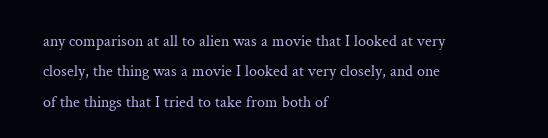any comparison at all to alien was a movie that I looked at very closely, the thing was a movie I looked at very closely, and one of the things that I tried to take from both of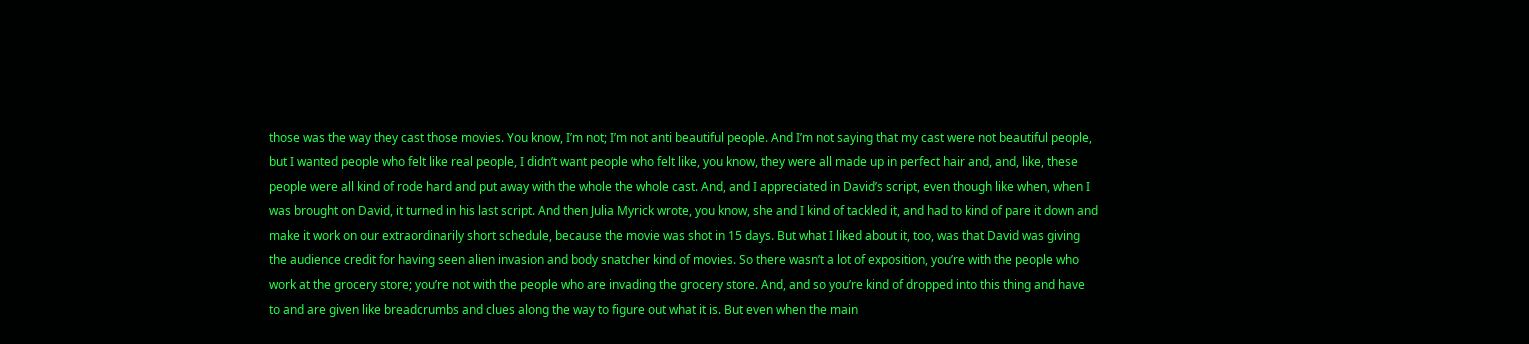those was the way they cast those movies. You know, I’m not; I’m not anti beautiful people. And I’m not saying that my cast were not beautiful people, but I wanted people who felt like real people, I didn’t want people who felt like, you know, they were all made up in perfect hair and, and, like, these people were all kind of rode hard and put away with the whole the whole cast. And, and I appreciated in David’s script, even though like when, when I was brought on David, it turned in his last script. And then Julia Myrick wrote, you know, she and I kind of tackled it, and had to kind of pare it down and make it work on our extraordinarily short schedule, because the movie was shot in 15 days. But what I liked about it, too, was that David was giving the audience credit for having seen alien invasion and body snatcher kind of movies. So there wasn’t a lot of exposition, you’re with the people who work at the grocery store; you’re not with the people who are invading the grocery store. And, and so you’re kind of dropped into this thing and have to and are given like breadcrumbs and clues along the way to figure out what it is. But even when the main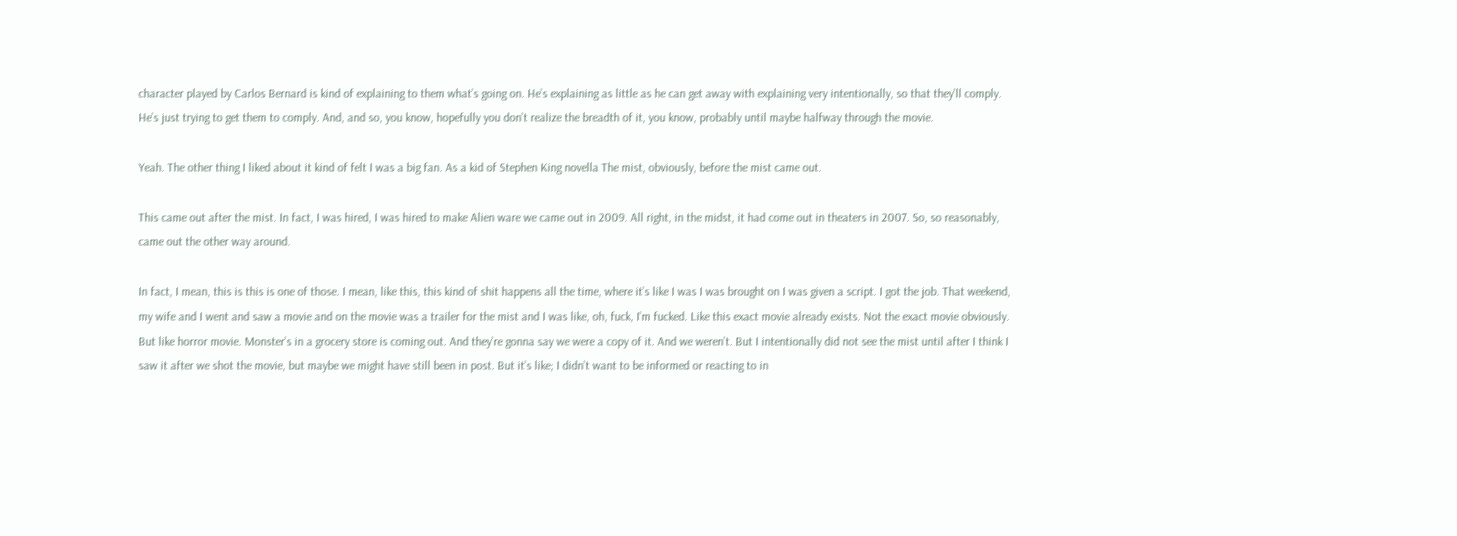character played by Carlos Bernard is kind of explaining to them what’s going on. He’s explaining as little as he can get away with explaining very intentionally, so that they’ll comply. He’s just trying to get them to comply. And, and so, you know, hopefully you don’t realize the breadth of it, you know, probably until maybe halfway through the movie.

Yeah. The other thing I liked about it kind of felt I was a big fan. As a kid of Stephen King novella The mist, obviously, before the mist came out.

This came out after the mist. In fact, I was hired, I was hired to make Alien ware we came out in 2009. All right, in the midst, it had come out in theaters in 2007. So, so reasonably, came out the other way around.

In fact, I mean, this is this is one of those. I mean, like this, this kind of shit happens all the time, where it’s like I was I was brought on I was given a script. I got the job. That weekend, my wife and I went and saw a movie and on the movie was a trailer for the mist and I was like, oh, fuck, I’m fucked. Like this exact movie already exists. Not the exact movie obviously. But like horror movie. Monster’s in a grocery store is coming out. And they’re gonna say we were a copy of it. And we weren’t. But I intentionally did not see the mist until after I think I saw it after we shot the movie, but maybe we might have still been in post. But it’s like; I didn’t want to be informed or reacting to in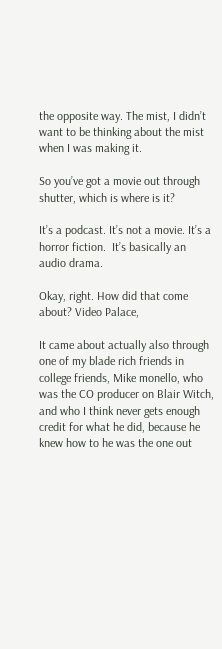the opposite way. The mist, I didn’t want to be thinking about the mist when I was making it.

So you’ve got a movie out through shutter, which is where is it?

It’s a podcast. It’s not a movie. It’s a horror fiction.  It’s basically an audio drama.

Okay, right. How did that come about? Video Palace,

It came about actually also through one of my blade rich friends in college friends, Mike monello, who was the CO producer on Blair Witch, and who I think never gets enough credit for what he did, because he knew how to he was the one out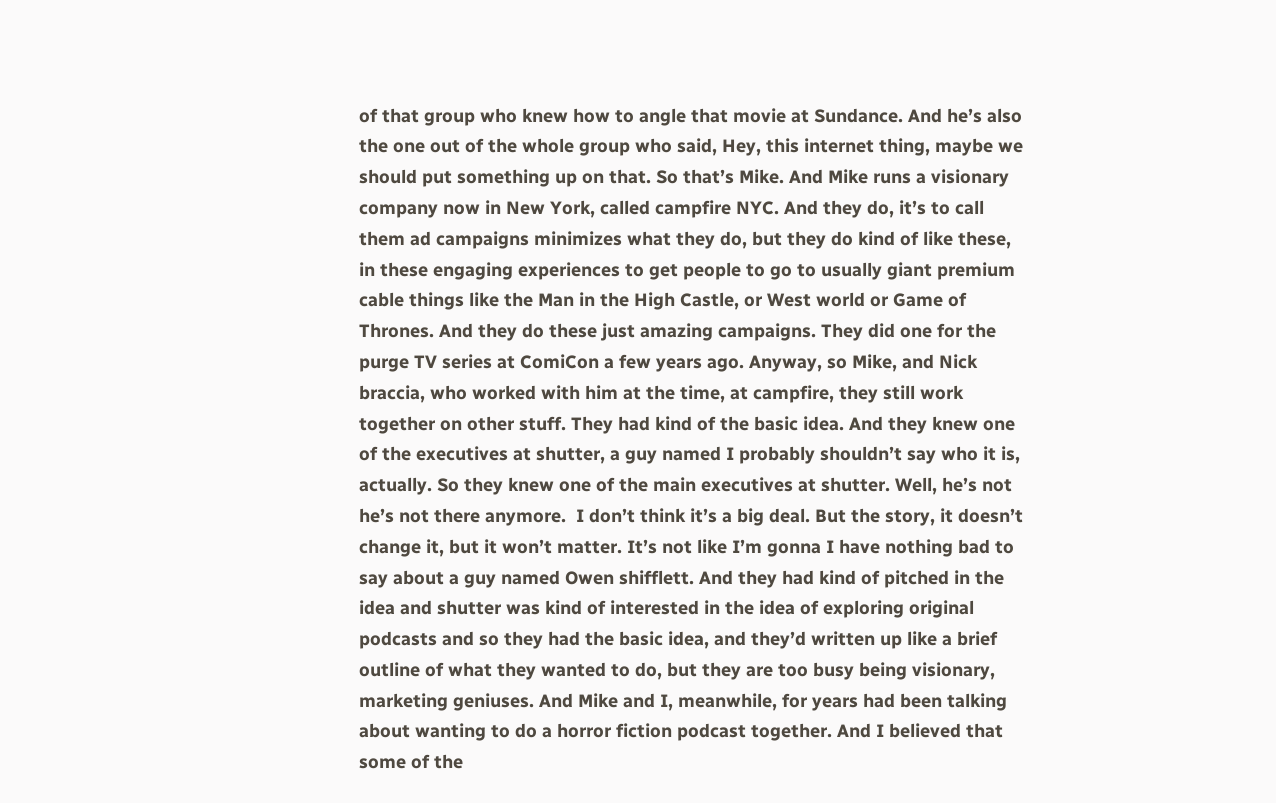of that group who knew how to angle that movie at Sundance. And he’s also the one out of the whole group who said, Hey, this internet thing, maybe we should put something up on that. So that’s Mike. And Mike runs a visionary company now in New York, called campfire NYC. And they do, it’s to call them ad campaigns minimizes what they do, but they do kind of like these, in these engaging experiences to get people to go to usually giant premium cable things like the Man in the High Castle, or West world or Game of Thrones. And they do these just amazing campaigns. They did one for the purge TV series at ComiCon a few years ago. Anyway, so Mike, and Nick braccia, who worked with him at the time, at campfire, they still work together on other stuff. They had kind of the basic idea. And they knew one of the executives at shutter, a guy named I probably shouldn’t say who it is, actually. So they knew one of the main executives at shutter. Well, he’s not he’s not there anymore.  I don’t think it’s a big deal. But the story, it doesn’t change it, but it won’t matter. It’s not like I’m gonna I have nothing bad to say about a guy named Owen shifflett. And they had kind of pitched in the idea and shutter was kind of interested in the idea of exploring original podcasts and so they had the basic idea, and they’d written up like a brief outline of what they wanted to do, but they are too busy being visionary, marketing geniuses. And Mike and I, meanwhile, for years had been talking about wanting to do a horror fiction podcast together. And I believed that some of the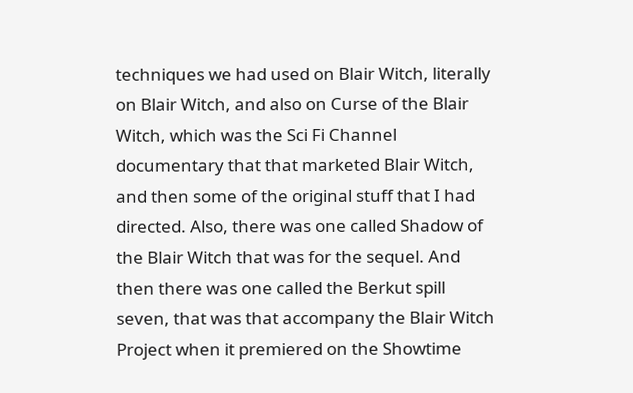techniques we had used on Blair Witch, literally on Blair Witch, and also on Curse of the Blair Witch, which was the Sci Fi Channel documentary that that marketed Blair Witch, and then some of the original stuff that I had directed. Also, there was one called Shadow of the Blair Witch that was for the sequel. And then there was one called the Berkut spill seven, that was that accompany the Blair Witch Project when it premiered on the Showtime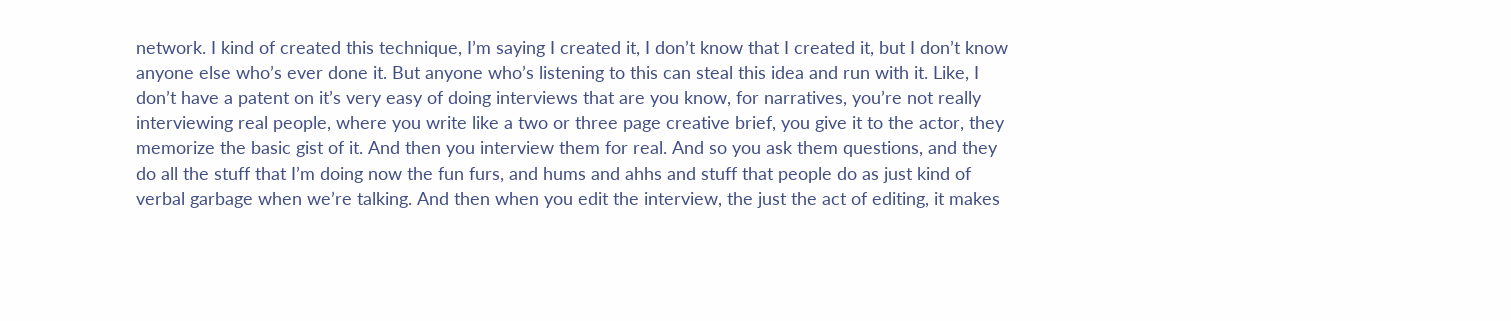network. I kind of created this technique, I’m saying I created it, I don’t know that I created it, but I don’t know anyone else who’s ever done it. But anyone who’s listening to this can steal this idea and run with it. Like, I don’t have a patent on it’s very easy of doing interviews that are you know, for narratives, you’re not really interviewing real people, where you write like a two or three page creative brief, you give it to the actor, they memorize the basic gist of it. And then you interview them for real. And so you ask them questions, and they do all the stuff that I’m doing now the fun furs, and hums and ahhs and stuff that people do as just kind of verbal garbage when we’re talking. And then when you edit the interview, the just the act of editing, it makes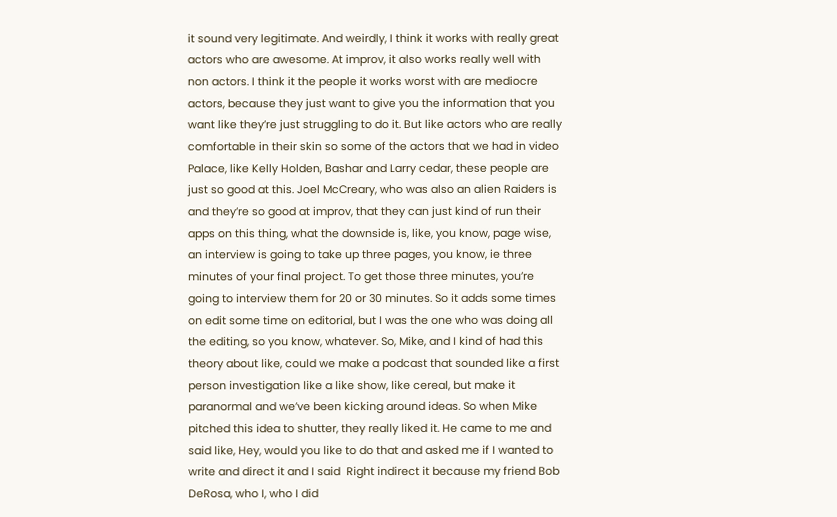it sound very legitimate. And weirdly, I think it works with really great actors who are awesome. At improv, it also works really well with non actors. I think it the people it works worst with are mediocre actors, because they just want to give you the information that you want like they’re just struggling to do it. But like actors who are really comfortable in their skin so some of the actors that we had in video Palace, like Kelly Holden, Bashar and Larry cedar, these people are just so good at this. Joel McCreary, who was also an alien Raiders is and they’re so good at improv, that they can just kind of run their apps on this thing, what the downside is, like, you know, page wise, an interview is going to take up three pages, you know, ie three minutes of your final project. To get those three minutes, you’re going to interview them for 20 or 30 minutes. So it adds some times on edit some time on editorial, but I was the one who was doing all the editing, so you know, whatever. So, Mike, and I kind of had this theory about like, could we make a podcast that sounded like a first person investigation like a like show, like cereal, but make it paranormal and we’ve been kicking around ideas. So when Mike pitched this idea to shutter, they really liked it. He came to me and said like, Hey, would you like to do that and asked me if I wanted to write and direct it and I said  Right indirect it because my friend Bob DeRosa, who I, who I did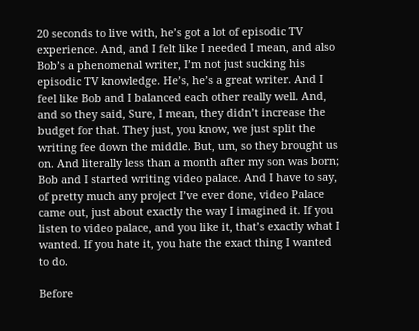20 seconds to live with, he’s got a lot of episodic TV experience. And, and I felt like I needed I mean, and also Bob’s a phenomenal writer, I’m not just sucking his episodic TV knowledge. He’s, he’s a great writer. And I feel like Bob and I balanced each other really well. And, and so they said, Sure, I mean, they didn’t increase the budget for that. They just, you know, we just split the writing fee down the middle. But, um, so they brought us on. And literally less than a month after my son was born; Bob and I started writing video palace. And I have to say, of pretty much any project I’ve ever done, video Palace came out, just about exactly the way I imagined it. If you listen to video palace, and you like it, that’s exactly what I wanted. If you hate it, you hate the exact thing I wanted to do.

Before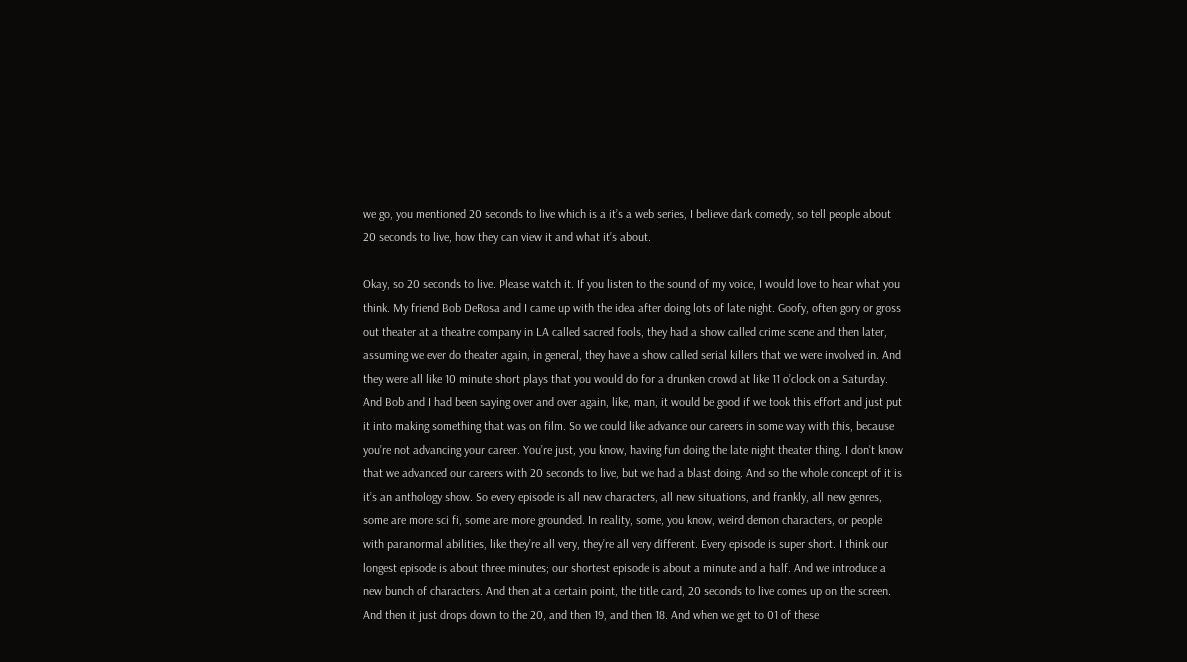we go, you mentioned 20 seconds to live which is a it’s a web series, I believe dark comedy, so tell people about 20 seconds to live, how they can view it and what it’s about.

Okay, so 20 seconds to live. Please watch it. If you listen to the sound of my voice, I would love to hear what you think. My friend Bob DeRosa and I came up with the idea after doing lots of late night. Goofy, often gory or gross out theater at a theatre company in LA called sacred fools, they had a show called crime scene and then later, assuming we ever do theater again, in general, they have a show called serial killers that we were involved in. And they were all like 10 minute short plays that you would do for a drunken crowd at like 11 o’clock on a Saturday. And Bob and I had been saying over and over again, like, man, it would be good if we took this effort and just put it into making something that was on film. So we could like advance our careers in some way with this, because you’re not advancing your career. You’re just, you know, having fun doing the late night theater thing. I don’t know that we advanced our careers with 20 seconds to live, but we had a blast doing. And so the whole concept of it is it’s an anthology show. So every episode is all new characters, all new situations, and frankly, all new genres, some are more sci fi, some are more grounded. In reality, some, you know, weird demon characters, or people with paranormal abilities, like they’re all very, they’re all very different. Every episode is super short. I think our longest episode is about three minutes; our shortest episode is about a minute and a half. And we introduce a new bunch of characters. And then at a certain point, the title card, 20 seconds to live comes up on the screen. And then it just drops down to the 20, and then 19, and then 18. And when we get to 01 of these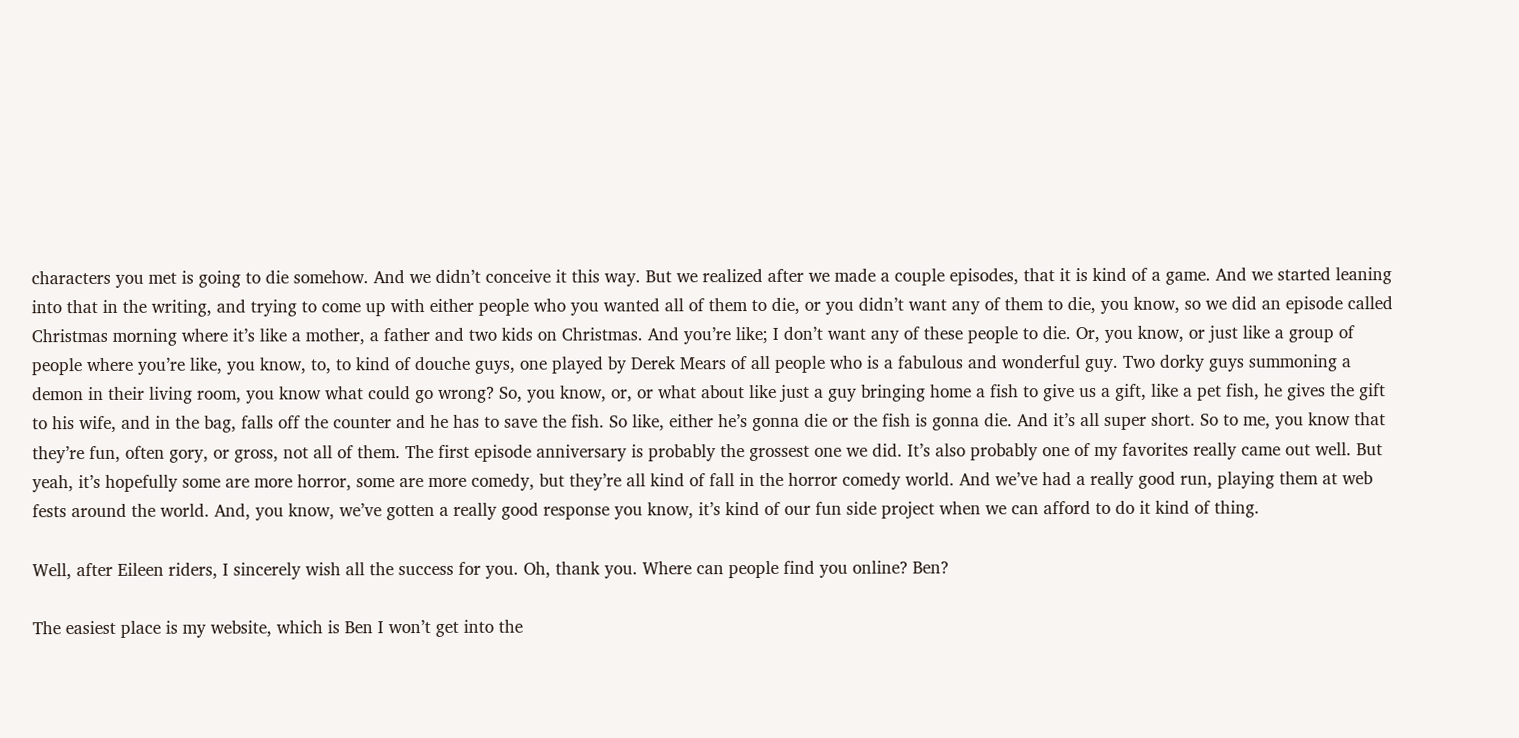characters you met is going to die somehow. And we didn’t conceive it this way. But we realized after we made a couple episodes, that it is kind of a game. And we started leaning into that in the writing, and trying to come up with either people who you wanted all of them to die, or you didn’t want any of them to die, you know, so we did an episode called Christmas morning where it’s like a mother, a father and two kids on Christmas. And you’re like; I don’t want any of these people to die. Or, you know, or just like a group of people where you’re like, you know, to, to kind of douche guys, one played by Derek Mears of all people who is a fabulous and wonderful guy. Two dorky guys summoning a demon in their living room, you know what could go wrong? So, you know, or, or what about like just a guy bringing home a fish to give us a gift, like a pet fish, he gives the gift to his wife, and in the bag, falls off the counter and he has to save the fish. So like, either he’s gonna die or the fish is gonna die. And it’s all super short. So to me, you know that they’re fun, often gory, or gross, not all of them. The first episode anniversary is probably the grossest one we did. It’s also probably one of my favorites really came out well. But yeah, it’s hopefully some are more horror, some are more comedy, but they’re all kind of fall in the horror comedy world. And we’ve had a really good run, playing them at web fests around the world. And, you know, we’ve gotten a really good response you know, it’s kind of our fun side project when we can afford to do it kind of thing.

Well, after Eileen riders, I sincerely wish all the success for you. Oh, thank you. Where can people find you online? Ben?

The easiest place is my website, which is Ben I won’t get into the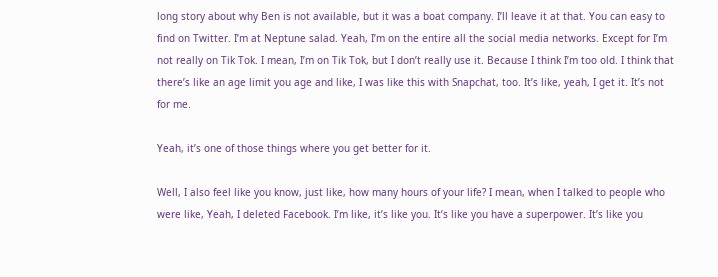long story about why Ben is not available, but it was a boat company. I’ll leave it at that. You can easy to find on Twitter. I’m at Neptune salad. Yeah, I’m on the entire all the social media networks. Except for I’m not really on Tik Tok. I mean, I’m on Tik Tok, but I don’t really use it. Because I think I’m too old. I think that there’s like an age limit you age and like, I was like this with Snapchat, too. It’s like, yeah, I get it. It’s not for me.

Yeah, it’s one of those things where you get better for it.

Well, I also feel like you know, just like, how many hours of your life? I mean, when I talked to people who were like, Yeah, I deleted Facebook. I’m like, it’s like you. It’s like you have a superpower. It’s like you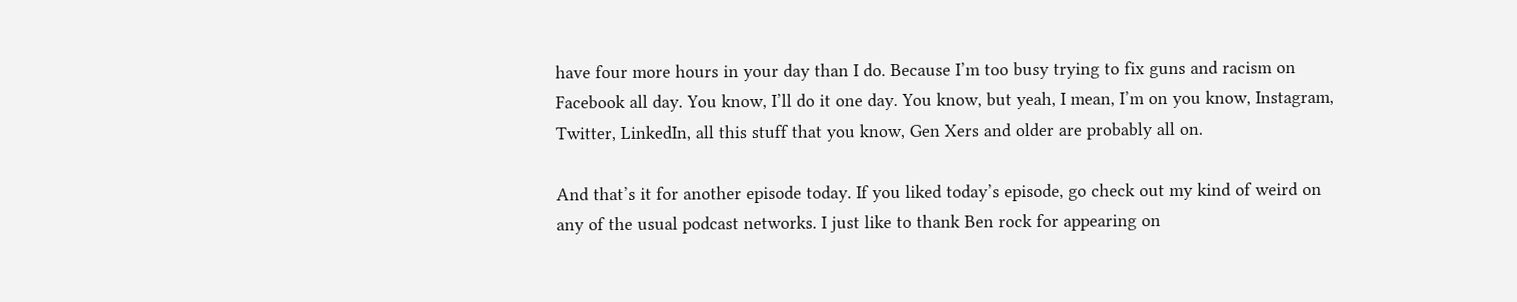have four more hours in your day than I do. Because I’m too busy trying to fix guns and racism on Facebook all day. You know, I’ll do it one day. You know, but yeah, I mean, I’m on you know, Instagram, Twitter, LinkedIn, all this stuff that you know, Gen Xers and older are probably all on.

And that’s it for another episode today. If you liked today’s episode, go check out my kind of weird on any of the usual podcast networks. I just like to thank Ben rock for appearing on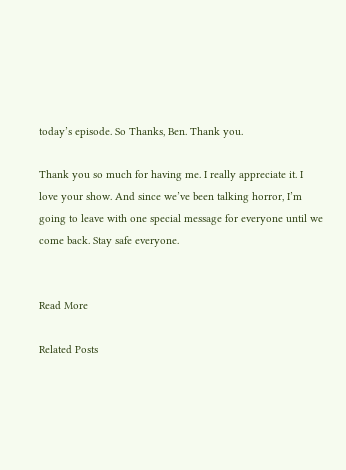today’s episode. So Thanks, Ben. Thank you.

Thank you so much for having me. I really appreciate it. I love your show. And since we’ve been talking horror, I’m going to leave with one special message for everyone until we come back. Stay safe everyone.


Read More

Related Posts